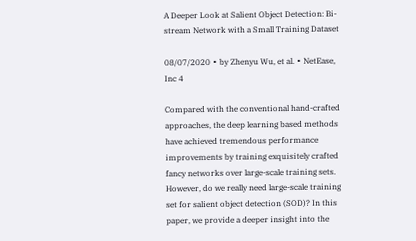A Deeper Look at Salient Object Detection: Bi-stream Network with a Small Training Dataset

08/07/2020 ∙ by Zhenyu Wu, et al. ∙ NetEase, Inc 4

Compared with the conventional hand-crafted approaches, the deep learning based methods have achieved tremendous performance improvements by training exquisitely crafted fancy networks over large-scale training sets. However, do we really need large-scale training set for salient object detection (SOD)? In this paper, we provide a deeper insight into the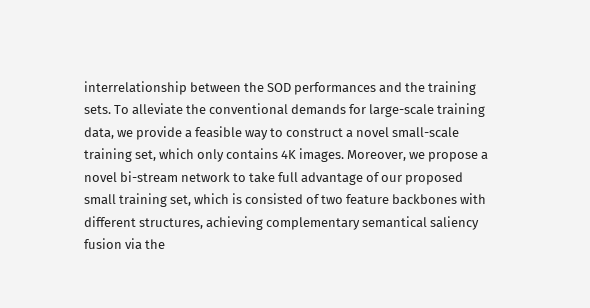interrelationship between the SOD performances and the training sets. To alleviate the conventional demands for large-scale training data, we provide a feasible way to construct a novel small-scale training set, which only contains 4K images. Moreover, we propose a novel bi-stream network to take full advantage of our proposed small training set, which is consisted of two feature backbones with different structures, achieving complementary semantical saliency fusion via the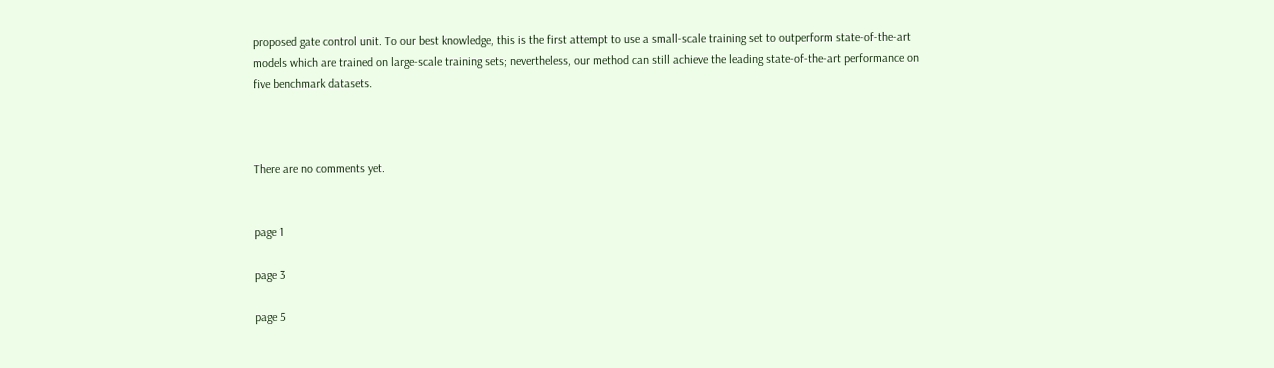proposed gate control unit. To our best knowledge, this is the first attempt to use a small-scale training set to outperform state-of-the-art models which are trained on large-scale training sets; nevertheless, our method can still achieve the leading state-of-the-art performance on five benchmark datasets.



There are no comments yet.


page 1

page 3

page 5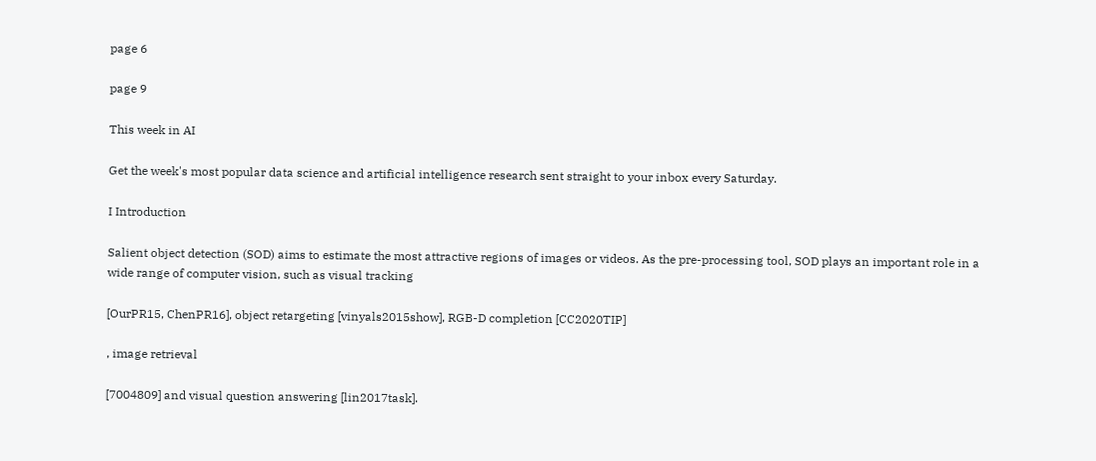page 6

page 9

This week in AI

Get the week's most popular data science and artificial intelligence research sent straight to your inbox every Saturday.

I Introduction

Salient object detection (SOD) aims to estimate the most attractive regions of images or videos. As the pre-processing tool, SOD plays an important role in a wide range of computer vision, such as visual tracking

[OurPR15, ChenPR16], object retargeting [vinyals2015show], RGB-D completion [CC2020TIP]

, image retrieval

[7004809] and visual question answering [lin2017task].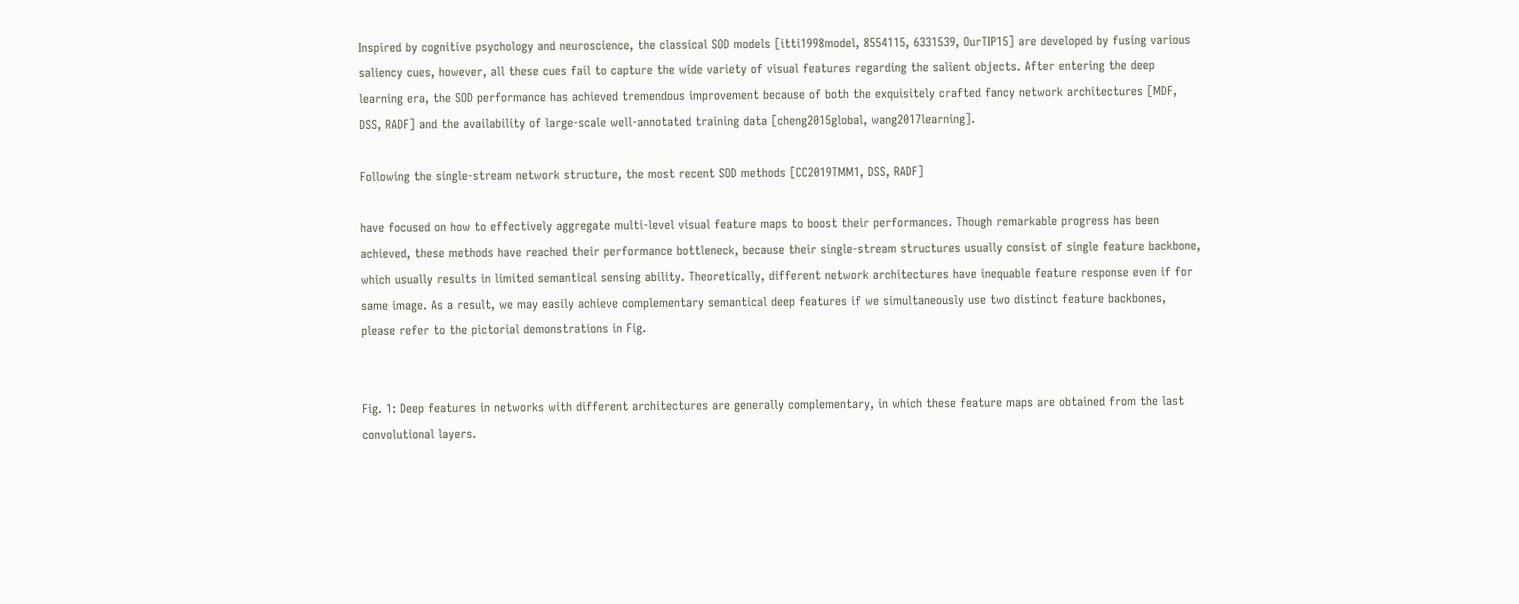Inspired by cognitive psychology and neuroscience, the classical SOD models [itti1998model, 8554115, 6331539, OurTIP15] are developed by fusing various saliency cues, however, all these cues fail to capture the wide variety of visual features regarding the salient objects. After entering the deep learning era, the SOD performance has achieved tremendous improvement because of both the exquisitely crafted fancy network architectures [MDF, DSS, RADF] and the availability of large-scale well-annotated training data [cheng2015global, wang2017learning].

Following the single-stream network structure, the most recent SOD methods [CC2019TMM1, DSS, RADF]

have focused on how to effectively aggregate multi-level visual feature maps to boost their performances. Though remarkable progress has been achieved, these methods have reached their performance bottleneck, because their single-stream structures usually consist of single feature backbone, which usually results in limited semantical sensing ability. Theoretically, different network architectures have inequable feature response even if for same image. As a result, we may easily achieve complementary semantical deep features if we simultaneously use two distinct feature backbones, please refer to the pictorial demonstrations in Fig.


Fig. 1: Deep features in networks with different architectures are generally complementary, in which these feature maps are obtained from the last convolutional layers.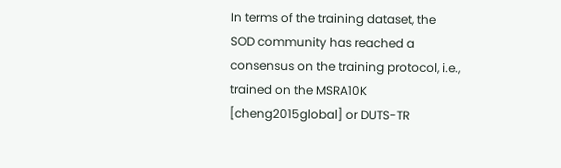In terms of the training dataset, the SOD community has reached a consensus on the training protocol, i.e., trained on the MSRA10K [cheng2015global] or DUTS-TR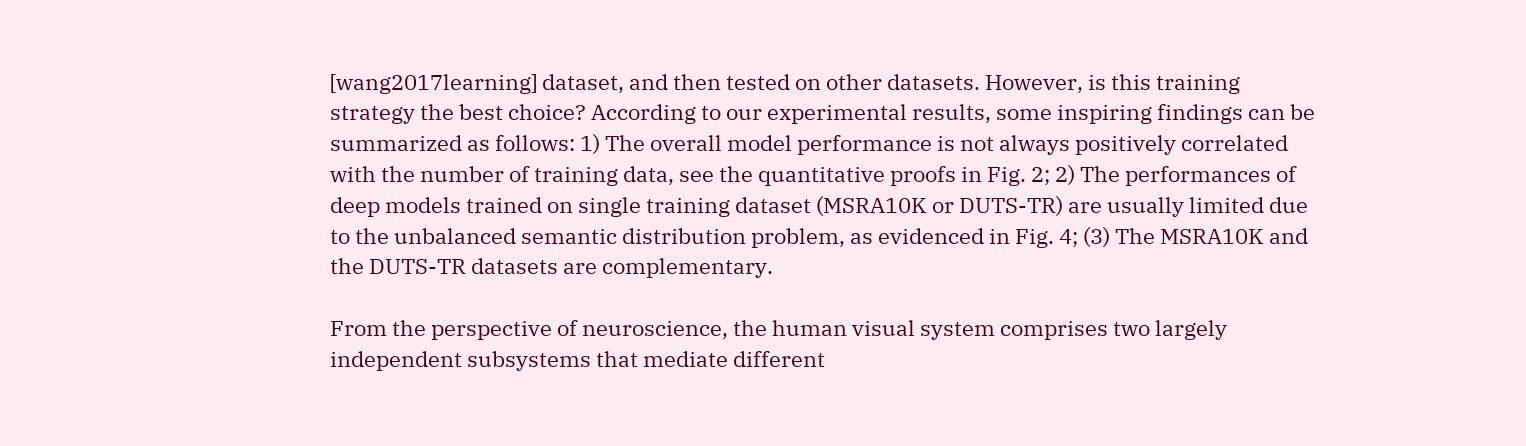[wang2017learning] dataset, and then tested on other datasets. However, is this training strategy the best choice? According to our experimental results, some inspiring findings can be summarized as follows: 1) The overall model performance is not always positively correlated with the number of training data, see the quantitative proofs in Fig. 2; 2) The performances of deep models trained on single training dataset (MSRA10K or DUTS-TR) are usually limited due to the unbalanced semantic distribution problem, as evidenced in Fig. 4; (3) The MSRA10K and the DUTS-TR datasets are complementary.

From the perspective of neuroscience, the human visual system comprises two largely independent subsystems that mediate different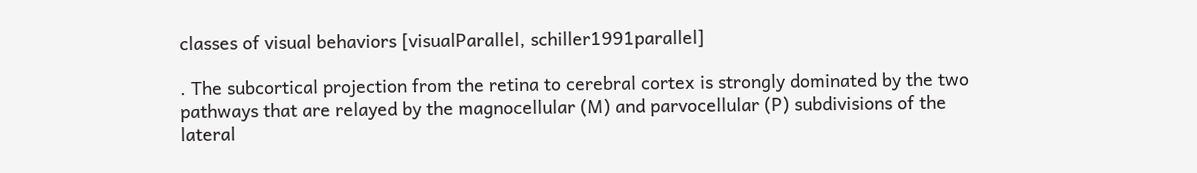classes of visual behaviors [visualParallel, schiller1991parallel]

. The subcortical projection from the retina to cerebral cortex is strongly dominated by the two pathways that are relayed by the magnocellular (M) and parvocellular (P) subdivisions of the lateral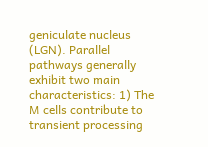geniculate nucleus (LGN). Parallel pathways generally exhibit two main characteristics: 1) The M cells contribute to transient processing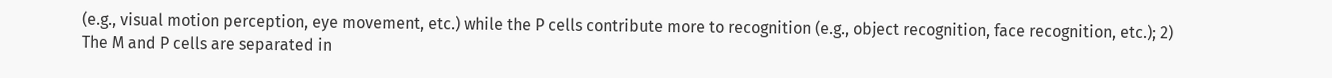(e.g., visual motion perception, eye movement, etc.) while the P cells contribute more to recognition (e.g., object recognition, face recognition, etc.); 2) The M and P cells are separated in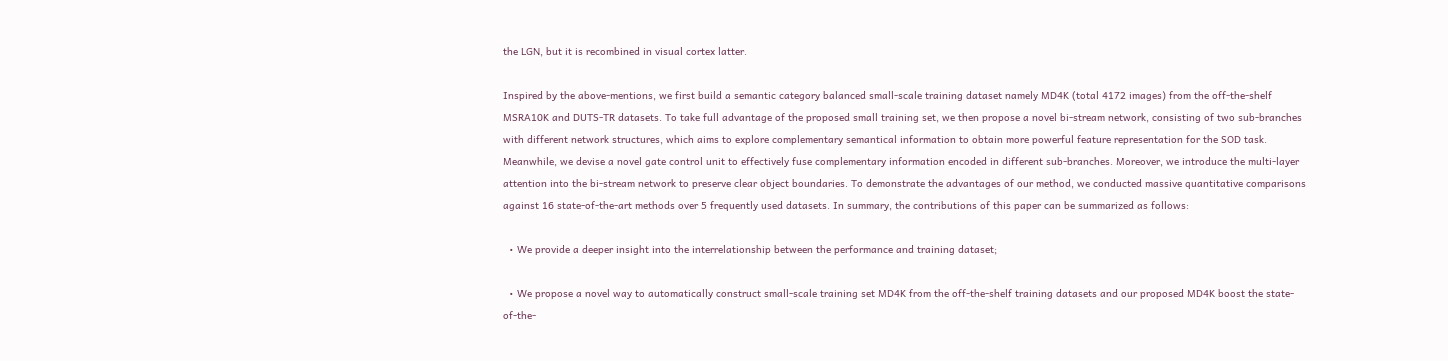the LGN, but it is recombined in visual cortex latter.

Inspired by the above-mentions, we first build a semantic category balanced small-scale training dataset namely MD4K (total 4172 images) from the off-the-shelf MSRA10K and DUTS-TR datasets. To take full advantage of the proposed small training set, we then propose a novel bi-stream network, consisting of two sub-branches with different network structures, which aims to explore complementary semantical information to obtain more powerful feature representation for the SOD task. Meanwhile, we devise a novel gate control unit to effectively fuse complementary information encoded in different sub-branches. Moreover, we introduce the multi-layer attention into the bi-stream network to preserve clear object boundaries. To demonstrate the advantages of our method, we conducted massive quantitative comparisons against 16 state-of-the-art methods over 5 frequently used datasets. In summary, the contributions of this paper can be summarized as follows:

  • We provide a deeper insight into the interrelationship between the performance and training dataset;

  • We propose a novel way to automatically construct small-scale training set MD4K from the off-the-shelf training datasets and our proposed MD4K boost the state-of-the-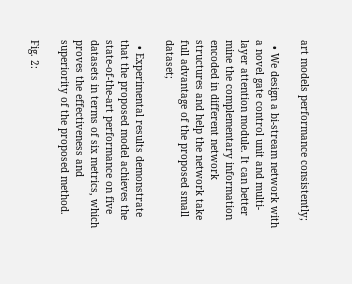art models performance consistently;

  • We design a bi-stream network with a novel gate control unit and multi-layer attention module. It can better mine the complementary information encoded in different network structures and help the network take full advantage of the proposed small dataset;

  • Experimental results demonstrate that the proposed model achieves the state-of-the-art performance on five datasets in terms of six metrics, which proves the effectiveness and superiority of the proposed method.

Fig. 2: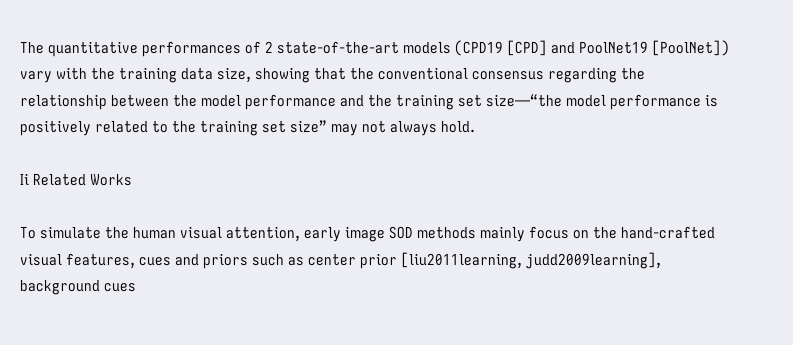The quantitative performances of 2 state-of-the-art models (CPD19 [CPD] and PoolNet19 [PoolNet]) vary with the training data size, showing that the conventional consensus regarding the relationship between the model performance and the training set size—“the model performance is positively related to the training set size” may not always hold.

Ii Related Works

To simulate the human visual attention, early image SOD methods mainly focus on the hand-crafted visual features, cues and priors such as center prior [liu2011learning, judd2009learning], background cues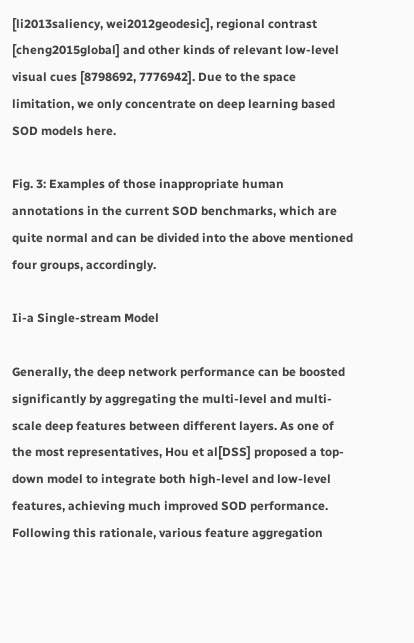[li2013saliency, wei2012geodesic], regional contrast [cheng2015global] and other kinds of relevant low-level visual cues [8798692, 7776942]. Due to the space limitation, we only concentrate on deep learning based SOD models here.

Fig. 3: Examples of those inappropriate human annotations in the current SOD benchmarks, which are quite normal and can be divided into the above mentioned four groups, accordingly.

Ii-a Single-stream Model

Generally, the deep network performance can be boosted significantly by aggregating the multi-level and multi-scale deep features between different layers. As one of the most representatives, Hou et al[DSS] proposed a top-down model to integrate both high-level and low-level features, achieving much improved SOD performance. Following this rationale, various feature aggregation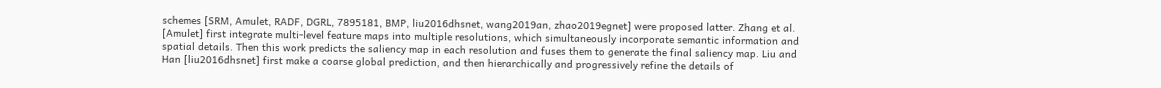schemes [SRM, Amulet, RADF, DGRL, 7895181, BMP, liu2016dhsnet, wang2019an, zhao2019egnet] were proposed latter. Zhang et al. [Amulet] first integrate multi-level feature maps into multiple resolutions, which simultaneously incorporate semantic information and spatial details. Then this work predicts the saliency map in each resolution and fuses them to generate the final saliency map. Liu and Han [liu2016dhsnet] first make a coarse global prediction, and then hierarchically and progressively refine the details of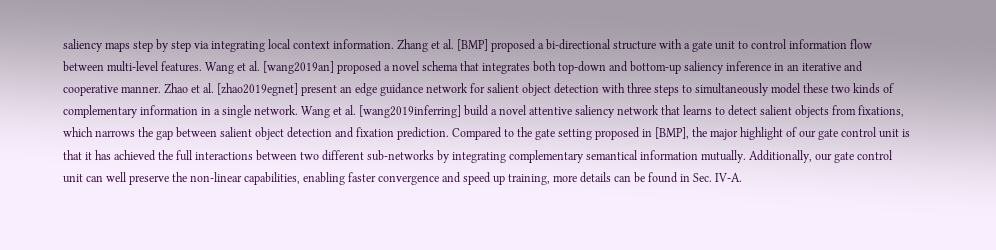saliency maps step by step via integrating local context information. Zhang et al. [BMP] proposed a bi-directional structure with a gate unit to control information flow between multi-level features. Wang et al. [wang2019an] proposed a novel schema that integrates both top-down and bottom-up saliency inference in an iterative and cooperative manner. Zhao et al. [zhao2019egnet] present an edge guidance network for salient object detection with three steps to simultaneously model these two kinds of complementary information in a single network. Wang et al. [wang2019inferring] build a novel attentive saliency network that learns to detect salient objects from fixations, which narrows the gap between salient object detection and fixation prediction. Compared to the gate setting proposed in [BMP], the major highlight of our gate control unit is that it has achieved the full interactions between two different sub-networks by integrating complementary semantical information mutually. Additionally, our gate control unit can well preserve the non-linear capabilities, enabling faster convergence and speed up training, more details can be found in Sec. IV-A.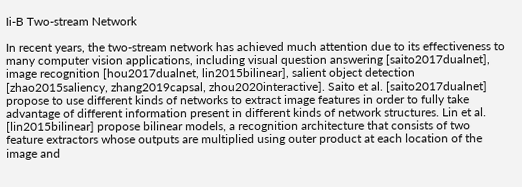Ii-B Two-stream Network

In recent years, the two-stream network has achieved much attention due to its effectiveness to many computer vision applications, including visual question answering [saito2017dualnet], image recognition [hou2017dualnet, lin2015bilinear], salient object detection [zhao2015saliency, zhang2019capsal, zhou2020interactive]. Saito et al. [saito2017dualnet] propose to use different kinds of networks to extract image features in order to fully take advantage of different information present in different kinds of network structures. Lin et al. [lin2015bilinear] propose bilinear models, a recognition architecture that consists of two feature extractors whose outputs are multiplied using outer product at each location of the image and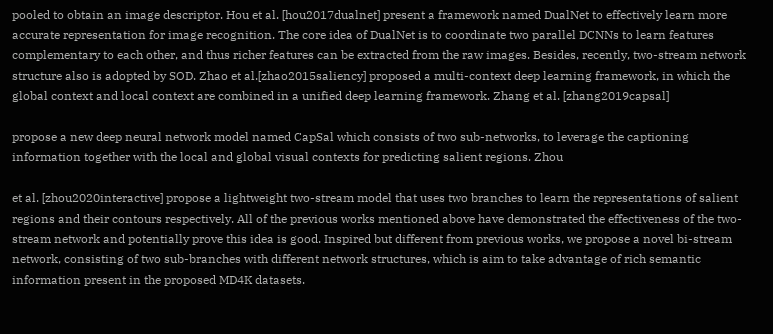pooled to obtain an image descriptor. Hou et al. [hou2017dualnet] present a framework named DualNet to effectively learn more accurate representation for image recognition. The core idea of DualNet is to coordinate two parallel DCNNs to learn features complementary to each other, and thus richer features can be extracted from the raw images. Besides, recently, two-stream network structure also is adopted by SOD. Zhao et al.[zhao2015saliency] proposed a multi-context deep learning framework, in which the global context and local context are combined in a unified deep learning framework. Zhang et al. [zhang2019capsal]

propose a new deep neural network model named CapSal which consists of two sub-networks, to leverage the captioning information together with the local and global visual contexts for predicting salient regions. Zhou

et al. [zhou2020interactive] propose a lightweight two-stream model that uses two branches to learn the representations of salient regions and their contours respectively. All of the previous works mentioned above have demonstrated the effectiveness of the two-stream network and potentially prove this idea is good. Inspired but different from previous works, we propose a novel bi-stream network, consisting of two sub-branches with different network structures, which is aim to take advantage of rich semantic information present in the proposed MD4K datasets.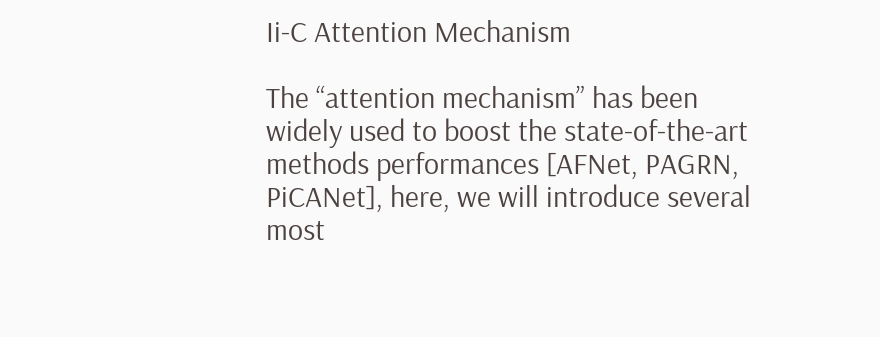Ii-C Attention Mechanism

The “attention mechanism” has been widely used to boost the state-of-the-art methods performances [AFNet, PAGRN, PiCANet], here, we will introduce several most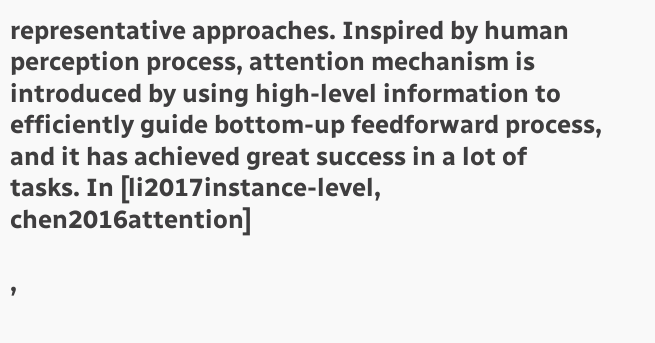representative approaches. Inspired by human perception process, attention mechanism is introduced by using high-level information to efficiently guide bottom-up feedforward process, and it has achieved great success in a lot of tasks. In [li2017instance-level, chen2016attention]

,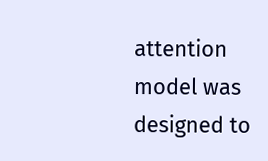attention model was designed to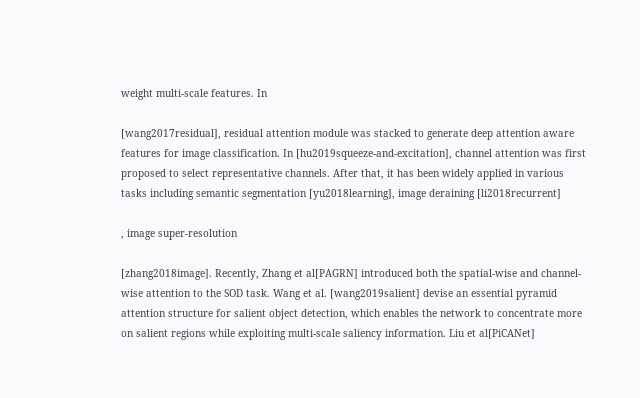weight multi-scale features. In

[wang2017residual], residual attention module was stacked to generate deep attention aware features for image classification. In [hu2019squeeze-and-excitation], channel attention was first proposed to select representative channels. After that, it has been widely applied in various tasks including semantic segmentation [yu2018learning], image deraining [li2018recurrent]

, image super-resolution

[zhang2018image]. Recently, Zhang et al[PAGRN] introduced both the spatial-wise and channel-wise attention to the SOD task. Wang et al. [wang2019salient] devise an essential pyramid attention structure for salient object detection, which enables the network to concentrate more on salient regions while exploiting multi-scale saliency information. Liu et al[PiCANet]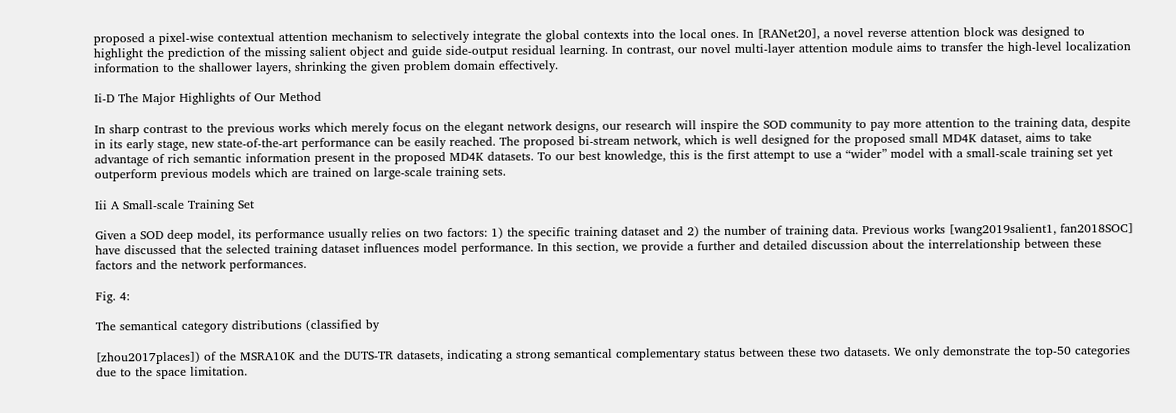proposed a pixel-wise contextual attention mechanism to selectively integrate the global contexts into the local ones. In [RANet20], a novel reverse attention block was designed to highlight the prediction of the missing salient object and guide side-output residual learning. In contrast, our novel multi-layer attention module aims to transfer the high-level localization information to the shallower layers, shrinking the given problem domain effectively.

Ii-D The Major Highlights of Our Method

In sharp contrast to the previous works which merely focus on the elegant network designs, our research will inspire the SOD community to pay more attention to the training data, despite in its early stage, new state-of-the-art performance can be easily reached. The proposed bi-stream network, which is well designed for the proposed small MD4K dataset, aims to take advantage of rich semantic information present in the proposed MD4K datasets. To our best knowledge, this is the first attempt to use a “wider” model with a small-scale training set yet outperform previous models which are trained on large-scale training sets.

Iii A Small-scale Training Set

Given a SOD deep model, its performance usually relies on two factors: 1) the specific training dataset and 2) the number of training data. Previous works [wang2019salient1, fan2018SOC] have discussed that the selected training dataset influences model performance. In this section, we provide a further and detailed discussion about the interrelationship between these factors and the network performances.

Fig. 4:

The semantical category distributions (classified by

[zhou2017places]) of the MSRA10K and the DUTS-TR datasets, indicating a strong semantical complementary status between these two datasets. We only demonstrate the top-50 categories due to the space limitation.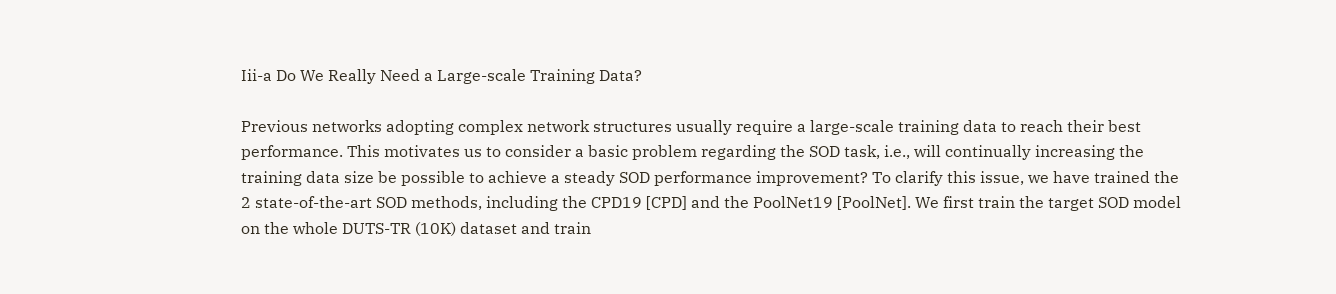Iii-a Do We Really Need a Large-scale Training Data?

Previous networks adopting complex network structures usually require a large-scale training data to reach their best performance. This motivates us to consider a basic problem regarding the SOD task, i.e., will continually increasing the training data size be possible to achieve a steady SOD performance improvement? To clarify this issue, we have trained the 2 state-of-the-art SOD methods, including the CPD19 [CPD] and the PoolNet19 [PoolNet]. We first train the target SOD model on the whole DUTS-TR (10K) dataset and train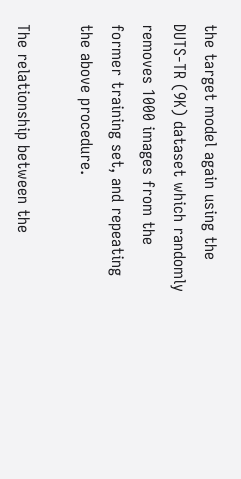the target model again using the DUTS-TR (9K) dataset which randomly removes 1000 images from the former training set, and repeating the above procedure.

The relationship between the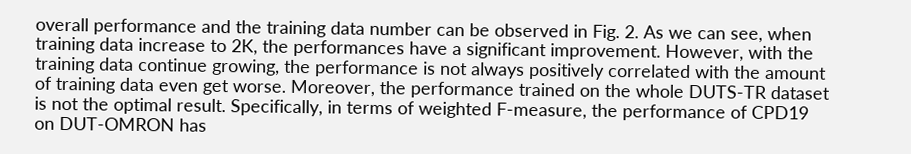overall performance and the training data number can be observed in Fig. 2. As we can see, when training data increase to 2K, the performances have a significant improvement. However, with the training data continue growing, the performance is not always positively correlated with the amount of training data even get worse. Moreover, the performance trained on the whole DUTS-TR dataset is not the optimal result. Specifically, in terms of weighted F-measure, the performance of CPD19 on DUT-OMRON has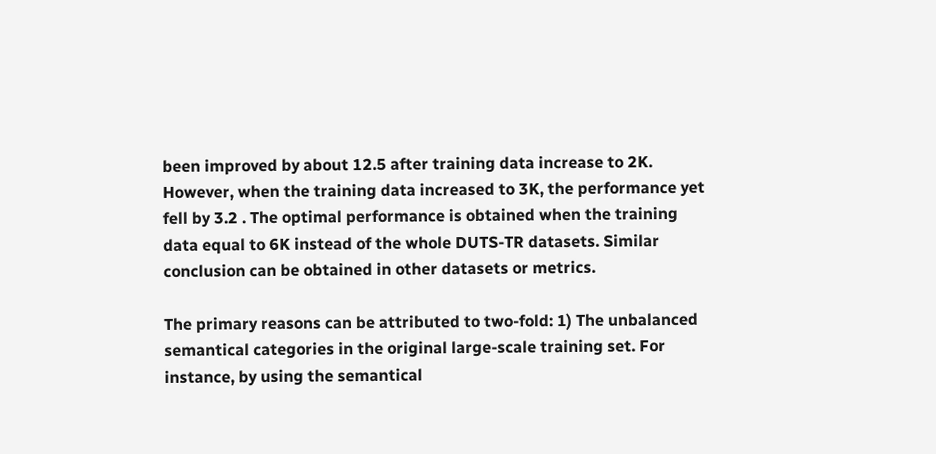been improved by about 12.5 after training data increase to 2K. However, when the training data increased to 3K, the performance yet fell by 3.2 . The optimal performance is obtained when the training data equal to 6K instead of the whole DUTS-TR datasets. Similar conclusion can be obtained in other datasets or metrics.

The primary reasons can be attributed to two-fold: 1) The unbalanced semantical categories in the original large-scale training set. For instance, by using the semantical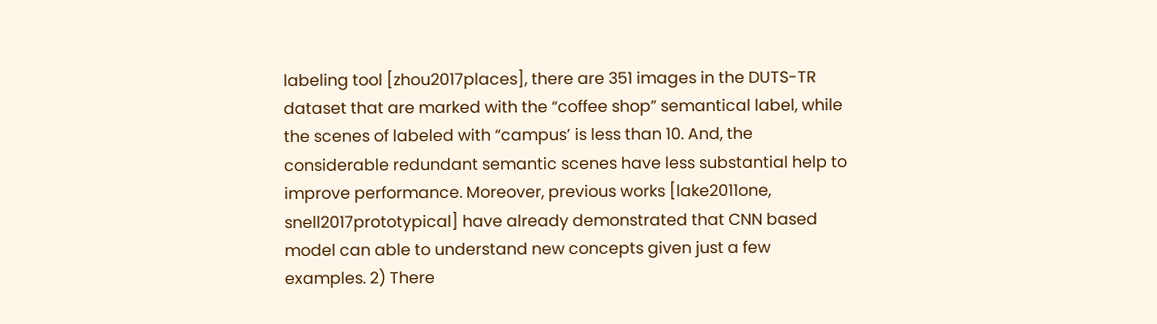labeling tool [zhou2017places], there are 351 images in the DUTS-TR dataset that are marked with the “coffee shop” semantical label, while the scenes of labeled with “campus’ is less than 10. And, the considerable redundant semantic scenes have less substantial help to improve performance. Moreover, previous works [lake2011one, snell2017prototypical] have already demonstrated that CNN based model can able to understand new concepts given just a few examples. 2) There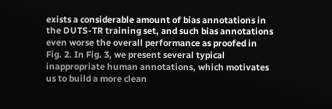exists a considerable amount of bias annotations in the DUTS-TR training set, and such bias annotations even worse the overall performance as proofed in Fig. 2. In Fig. 3, we present several typical inappropriate human annotations, which motivates us to build a more clean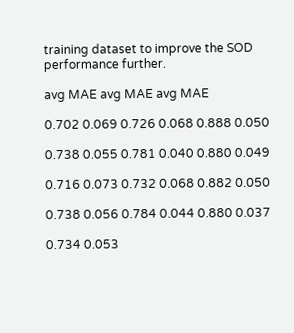training dataset to improve the SOD performance further.

avg MAE avg MAE avg MAE

0.702 0.069 0.726 0.068 0.888 0.050

0.738 0.055 0.781 0.040 0.880 0.049

0.716 0.073 0.732 0.068 0.882 0.050

0.738 0.056 0.784 0.044 0.880 0.037

0.734 0.053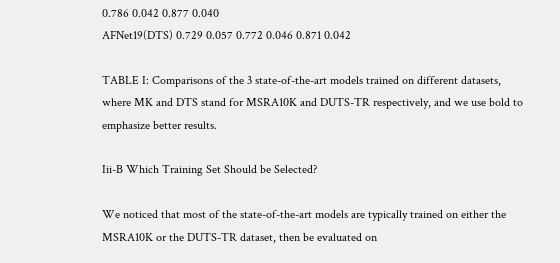0.786 0.042 0.877 0.040
AFNet19(DTS) 0.729 0.057 0.772 0.046 0.871 0.042

TABLE I: Comparisons of the 3 state-of-the-art models trained on different datasets, where MK and DTS stand for MSRA10K and DUTS-TR respectively, and we use bold to emphasize better results.

Iii-B Which Training Set Should be Selected?

We noticed that most of the state-of-the-art models are typically trained on either the MSRA10K or the DUTS-TR dataset, then be evaluated on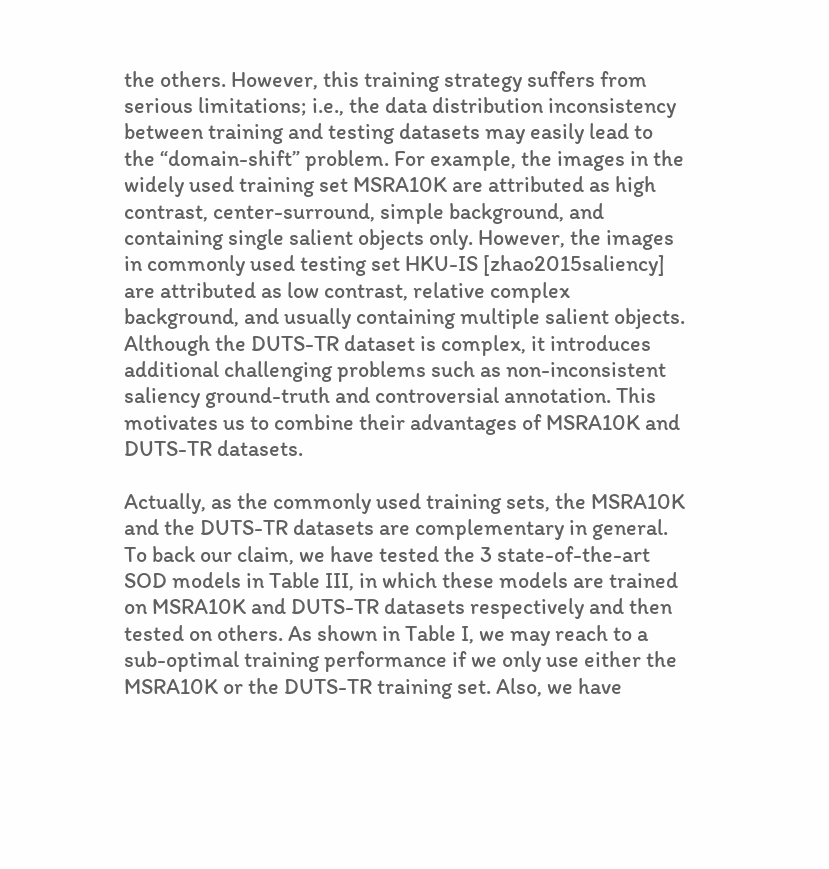the others. However, this training strategy suffers from serious limitations; i.e., the data distribution inconsistency between training and testing datasets may easily lead to the “domain-shift” problem. For example, the images in the widely used training set MSRA10K are attributed as high contrast, center-surround, simple background, and containing single salient objects only. However, the images in commonly used testing set HKU-IS [zhao2015saliency] are attributed as low contrast, relative complex background, and usually containing multiple salient objects. Although the DUTS-TR dataset is complex, it introduces additional challenging problems such as non-inconsistent saliency ground-truth and controversial annotation. This motivates us to combine their advantages of MSRA10K and DUTS-TR datasets.

Actually, as the commonly used training sets, the MSRA10K and the DUTS-TR datasets are complementary in general. To back our claim, we have tested the 3 state-of-the-art SOD models in Table III, in which these models are trained on MSRA10K and DUTS-TR datasets respectively and then tested on others. As shown in Table I, we may reach to a sub-optimal training performance if we only use either the MSRA10K or the DUTS-TR training set. Also, we have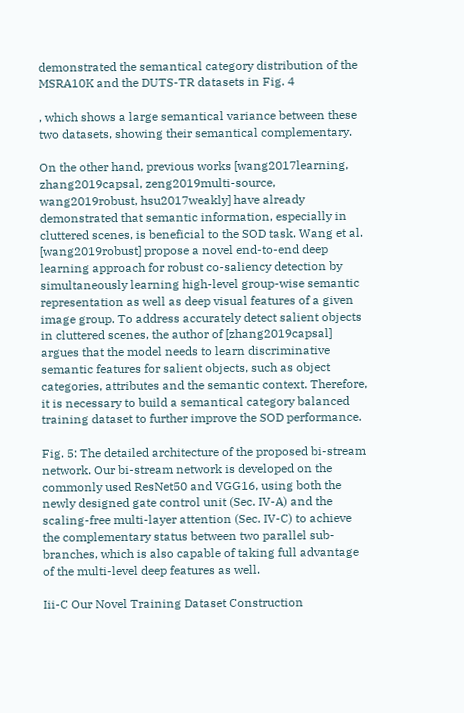demonstrated the semantical category distribution of the MSRA10K and the DUTS-TR datasets in Fig. 4

, which shows a large semantical variance between these two datasets, showing their semantical complementary.

On the other hand, previous works [wang2017learning, zhang2019capsal, zeng2019multi-source, wang2019robust, hsu2017weakly] have already demonstrated that semantic information, especially in cluttered scenes, is beneficial to the SOD task. Wang et al. [wang2019robust] propose a novel end-to-end deep learning approach for robust co-saliency detection by simultaneously learning high-level group-wise semantic representation as well as deep visual features of a given image group. To address accurately detect salient objects in cluttered scenes, the author of [zhang2019capsal] argues that the model needs to learn discriminative semantic features for salient objects, such as object categories, attributes and the semantic context. Therefore, it is necessary to build a semantical category balanced training dataset to further improve the SOD performance.

Fig. 5: The detailed architecture of the proposed bi-stream network. Our bi-stream network is developed on the commonly used ResNet50 and VGG16, using both the newly designed gate control unit (Sec. IV-A) and the scaling-free multi-layer attention (Sec. IV-C) to achieve the complementary status between two parallel sub-branches, which is also capable of taking full advantage of the multi-level deep features as well.

Iii-C Our Novel Training Dataset Construction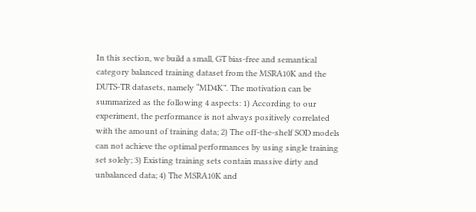In this section, we build a small, GT bias-free and semantical category balanced training dataset from the MSRA10K and the DUTS-TR datasets, namely “MD4K”. The motivation can be summarized as the following 4 aspects: 1) According to our experiment, the performance is not always positively correlated with the amount of training data; 2) The off-the-shelf SOD models can not achieve the optimal performances by using single training set solely; 3) Existing training sets contain massive dirty and unbalanced data; 4) The MSRA10K and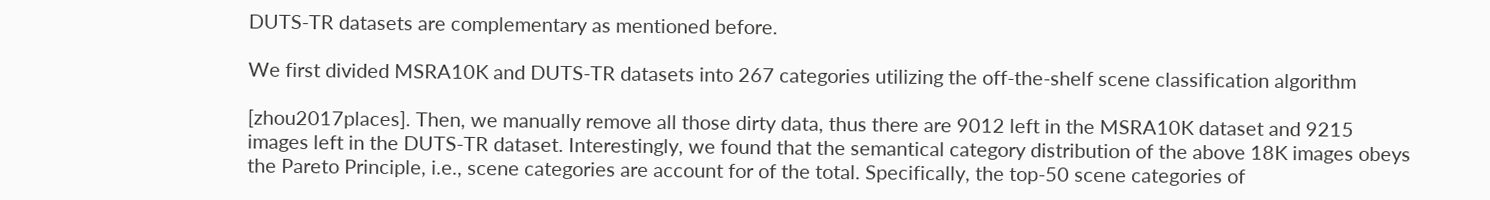DUTS-TR datasets are complementary as mentioned before.

We first divided MSRA10K and DUTS-TR datasets into 267 categories utilizing the off-the-shelf scene classification algorithm

[zhou2017places]. Then, we manually remove all those dirty data, thus there are 9012 left in the MSRA10K dataset and 9215 images left in the DUTS-TR dataset. Interestingly, we found that the semantical category distribution of the above 18K images obeys the Pareto Principle, i.e., scene categories are account for of the total. Specifically, the top-50 scene categories of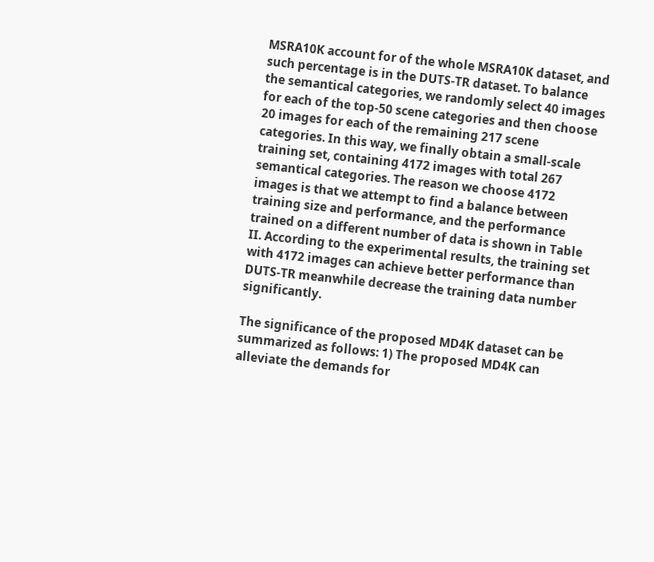MSRA10K account for of the whole MSRA10K dataset, and such percentage is in the DUTS-TR dataset. To balance the semantical categories, we randomly select 40 images for each of the top-50 scene categories and then choose 20 images for each of the remaining 217 scene categories. In this way, we finally obtain a small-scale training set, containing 4172 images with total 267 semantical categories. The reason we choose 4172 images is that we attempt to find a balance between training size and performance, and the performance trained on a different number of data is shown in Table II. According to the experimental results, the training set with 4172 images can achieve better performance than DUTS-TR meanwhile decrease the training data number significantly.

The significance of the proposed MD4K dataset can be summarized as follows: 1) The proposed MD4K can alleviate the demands for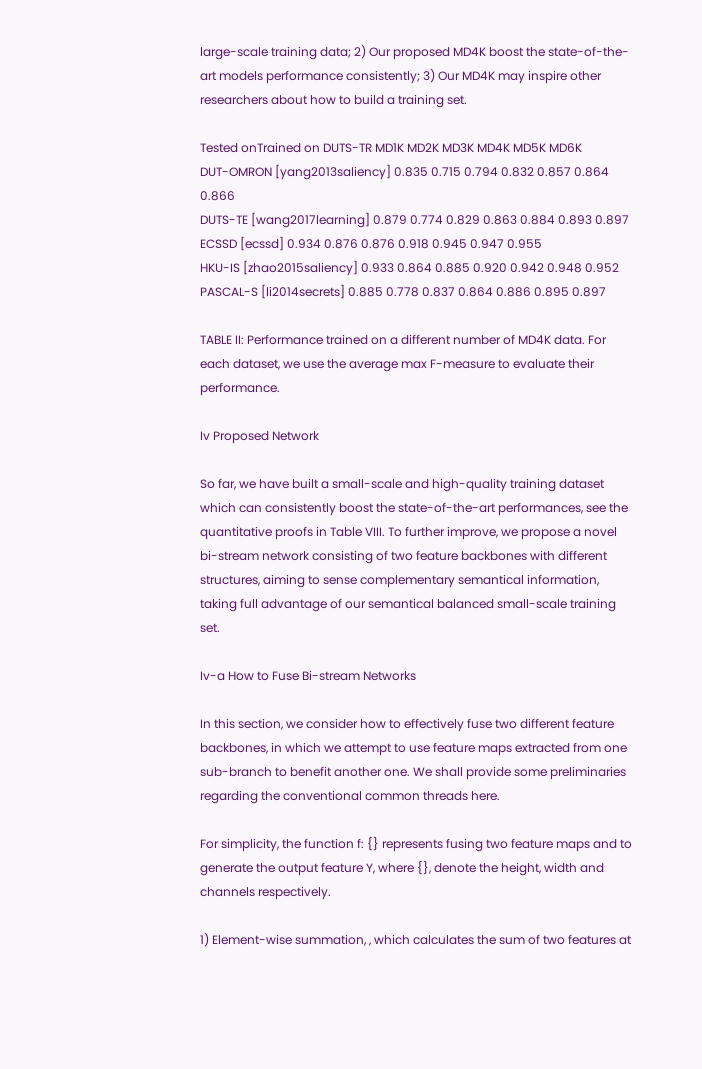large-scale training data; 2) Our proposed MD4K boost the state-of-the- art models performance consistently; 3) Our MD4K may inspire other researchers about how to build a training set.

Tested onTrained on DUTS-TR MD1K MD2K MD3K MD4K MD5K MD6K
DUT-OMRON [yang2013saliency] 0.835 0.715 0.794 0.832 0.857 0.864 0.866
DUTS-TE [wang2017learning] 0.879 0.774 0.829 0.863 0.884 0.893 0.897
ECSSD [ecssd] 0.934 0.876 0.876 0.918 0.945 0.947 0.955
HKU-IS [zhao2015saliency] 0.933 0.864 0.885 0.920 0.942 0.948 0.952
PASCAL-S [li2014secrets] 0.885 0.778 0.837 0.864 0.886 0.895 0.897

TABLE II: Performance trained on a different number of MD4K data. For each dataset, we use the average max F-measure to evaluate their performance.

Iv Proposed Network

So far, we have built a small-scale and high-quality training dataset which can consistently boost the state-of-the-art performances, see the quantitative proofs in Table VIII. To further improve, we propose a novel bi-stream network consisting of two feature backbones with different structures, aiming to sense complementary semantical information, taking full advantage of our semantical balanced small-scale training set.

Iv-a How to Fuse Bi-stream Networks

In this section, we consider how to effectively fuse two different feature backbones, in which we attempt to use feature maps extracted from one sub-branch to benefit another one. We shall provide some preliminaries regarding the conventional common threads here.

For simplicity, the function f: {} represents fusing two feature maps and to generate the output feature Y, where {}, denote the height, width and channels respectively.

1) Element-wise summation, , which calculates the sum of two features at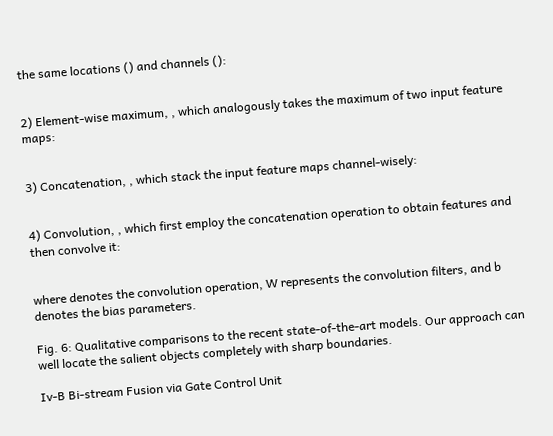the same locations () and channels ():


2) Element-wise maximum, , which analogously takes the maximum of two input feature maps:


3) Concatenation, , which stack the input feature maps channel-wisely:


4) Convolution, , which first employ the concatenation operation to obtain features and then convolve it:


where denotes the convolution operation, W represents the convolution filters, and b denotes the bias parameters.

Fig. 6: Qualitative comparisons to the recent state-of-the-art models. Our approach can well locate the salient objects completely with sharp boundaries.

Iv-B Bi-stream Fusion via Gate Control Unit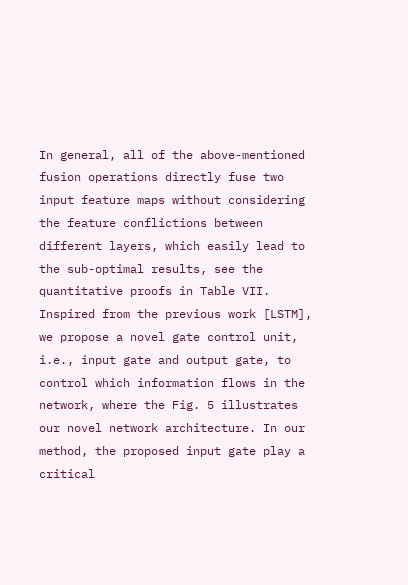In general, all of the above-mentioned fusion operations directly fuse two input feature maps without considering the feature conflictions between different layers, which easily lead to the sub-optimal results, see the quantitative proofs in Table VII. Inspired from the previous work [LSTM], we propose a novel gate control unit, i.e., input gate and output gate, to control which information flows in the network, where the Fig. 5 illustrates our novel network architecture. In our method, the proposed input gate play a critical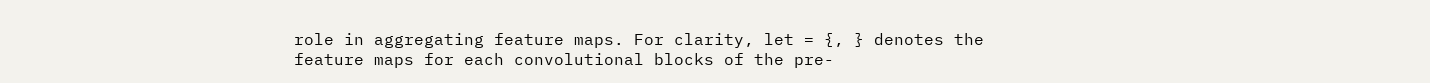role in aggregating feature maps. For clarity, let = {, } denotes the feature maps for each convolutional blocks of the pre-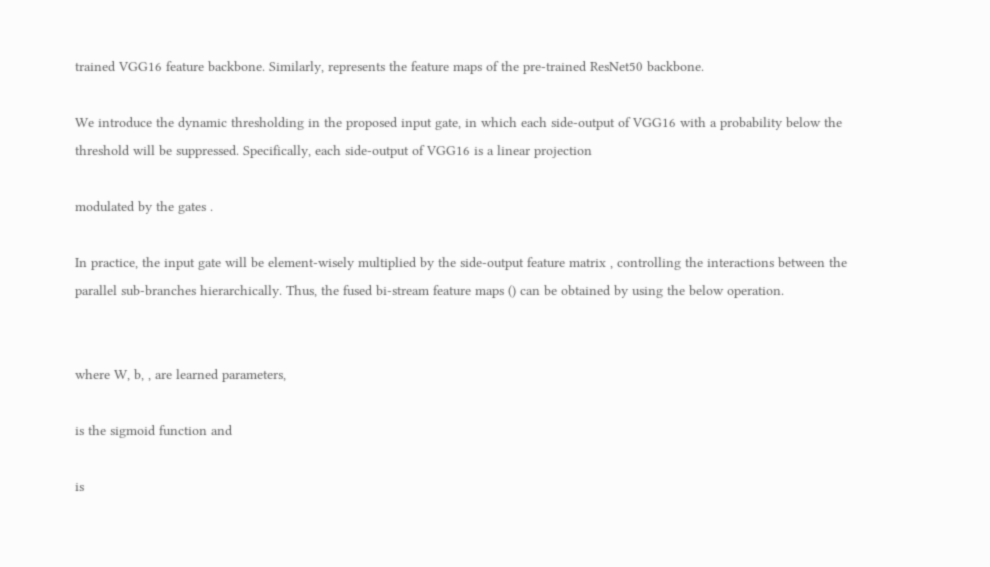trained VGG16 feature backbone. Similarly, represents the feature maps of the pre-trained ResNet50 backbone.

We introduce the dynamic thresholding in the proposed input gate, in which each side-output of VGG16 with a probability below the threshold will be suppressed. Specifically, each side-output of VGG16 is a linear projection

modulated by the gates .

In practice, the input gate will be element-wisely multiplied by the side-output feature matrix , controlling the interactions between the parallel sub-branches hierarchically. Thus, the fused bi-stream feature maps () can be obtained by using the below operation.


where W, b, , are learned parameters,

is the sigmoid function and

is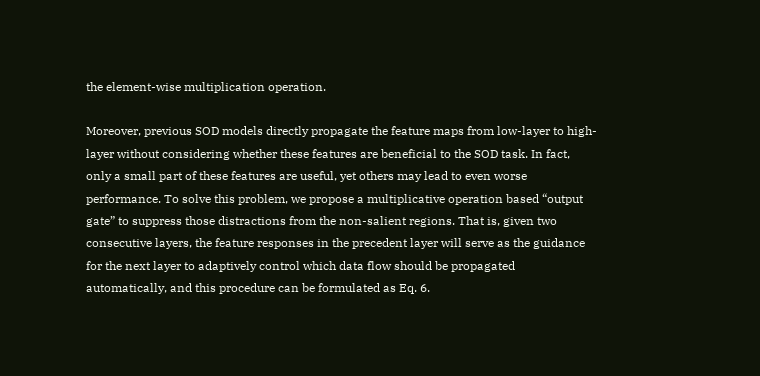the element-wise multiplication operation.

Moreover, previous SOD models directly propagate the feature maps from low-layer to high-layer without considering whether these features are beneficial to the SOD task. In fact, only a small part of these features are useful, yet others may lead to even worse performance. To solve this problem, we propose a multiplicative operation based “output gate” to suppress those distractions from the non-salient regions. That is, given two consecutive layers, the feature responses in the precedent layer will serve as the guidance for the next layer to adaptively control which data flow should be propagated automatically, and this procedure can be formulated as Eq. 6.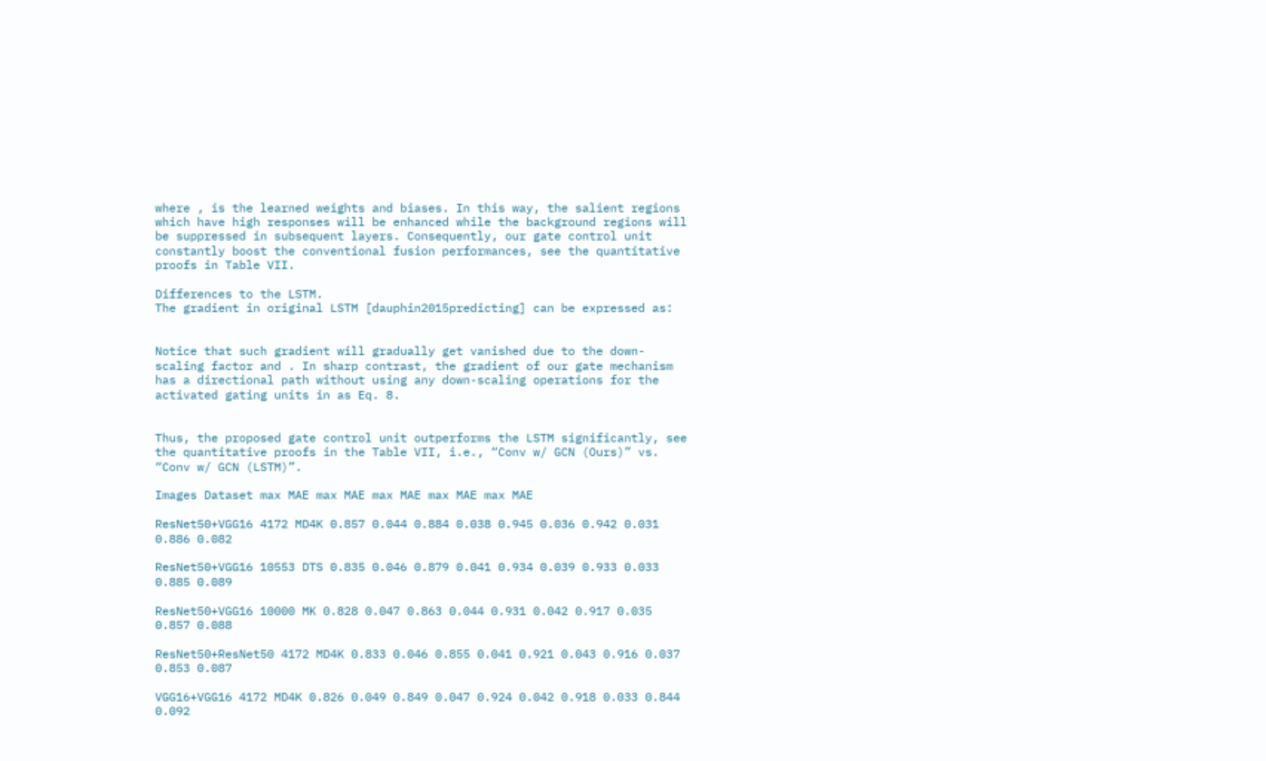where , is the learned weights and biases. In this way, the salient regions which have high responses will be enhanced while the background regions will be suppressed in subsequent layers. Consequently, our gate control unit constantly boost the conventional fusion performances, see the quantitative proofs in Table VII.

Differences to the LSTM.
The gradient in original LSTM [dauphin2015predicting] can be expressed as:


Notice that such gradient will gradually get vanished due to the down-scaling factor and . In sharp contrast, the gradient of our gate mechanism has a directional path without using any down-scaling operations for the activated gating units in as Eq. 8.


Thus, the proposed gate control unit outperforms the LSTM significantly, see the quantitative proofs in the Table VII, i.e., “Conv w/ GCN (Ours)” vs. “Conv w/ GCN (LSTM)”.

Images Dataset max MAE max MAE max MAE max MAE max MAE

ResNet50+VGG16 4172 MD4K 0.857 0.044 0.884 0.038 0.945 0.036 0.942 0.031 0.886 0.082

ResNet50+VGG16 10553 DTS 0.835 0.046 0.879 0.041 0.934 0.039 0.933 0.033 0.885 0.089

ResNet50+VGG16 10000 MK 0.828 0.047 0.863 0.044 0.931 0.042 0.917 0.035 0.857 0.088

ResNet50+ResNet50 4172 MD4K 0.833 0.046 0.855 0.041 0.921 0.043 0.916 0.037 0.853 0.087

VGG16+VGG16 4172 MD4K 0.826 0.049 0.849 0.047 0.924 0.042 0.918 0.033 0.844 0.092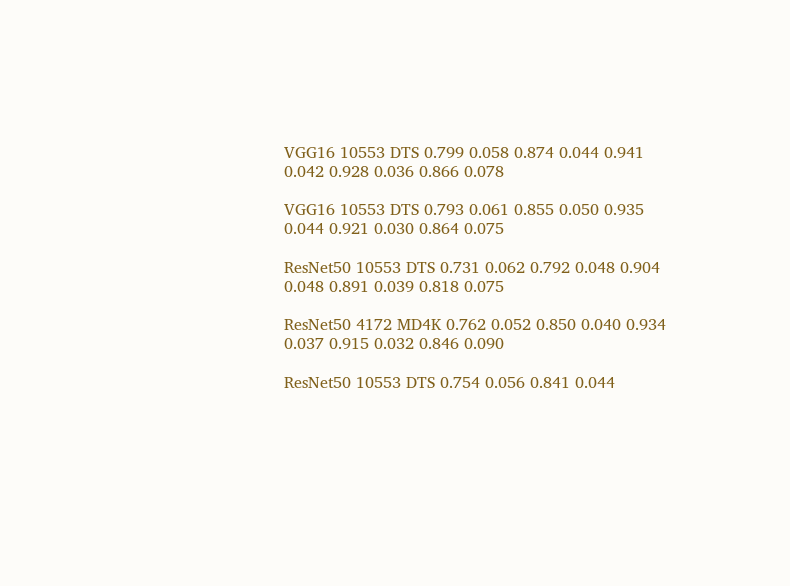VGG16 10553 DTS 0.799 0.058 0.874 0.044 0.941 0.042 0.928 0.036 0.866 0.078

VGG16 10553 DTS 0.793 0.061 0.855 0.050 0.935 0.044 0.921 0.030 0.864 0.075

ResNet50 10553 DTS 0.731 0.062 0.792 0.048 0.904 0.048 0.891 0.039 0.818 0.075

ResNet50 4172 MD4K 0.762 0.052 0.850 0.040 0.934 0.037 0.915 0.032 0.846 0.090

ResNet50 10553 DTS 0.754 0.056 0.841 0.044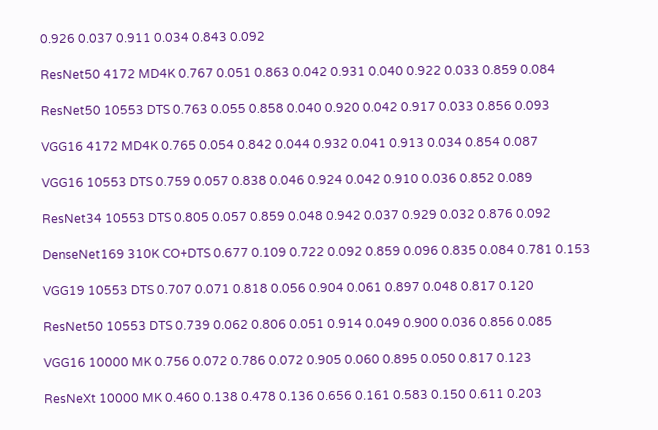0.926 0.037 0.911 0.034 0.843 0.092

ResNet50 4172 MD4K 0.767 0.051 0.863 0.042 0.931 0.040 0.922 0.033 0.859 0.084

ResNet50 10553 DTS 0.763 0.055 0.858 0.040 0.920 0.042 0.917 0.033 0.856 0.093

VGG16 4172 MD4K 0.765 0.054 0.842 0.044 0.932 0.041 0.913 0.034 0.854 0.087

VGG16 10553 DTS 0.759 0.057 0.838 0.046 0.924 0.042 0.910 0.036 0.852 0.089

ResNet34 10553 DTS 0.805 0.057 0.859 0.048 0.942 0.037 0.929 0.032 0.876 0.092

DenseNet169 310K CO+DTS 0.677 0.109 0.722 0.092 0.859 0.096 0.835 0.084 0.781 0.153

VGG19 10553 DTS 0.707 0.071 0.818 0.056 0.904 0.061 0.897 0.048 0.817 0.120

ResNet50 10553 DTS 0.739 0.062 0.806 0.051 0.914 0.049 0.900 0.036 0.856 0.085

VGG16 10000 MK 0.756 0.072 0.786 0.072 0.905 0.060 0.895 0.050 0.817 0.123

ResNeXt 10000 MK 0.460 0.138 0.478 0.136 0.656 0.161 0.583 0.150 0.611 0.203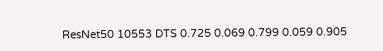ResNet50 10553 DTS 0.725 0.069 0.799 0.059 0.905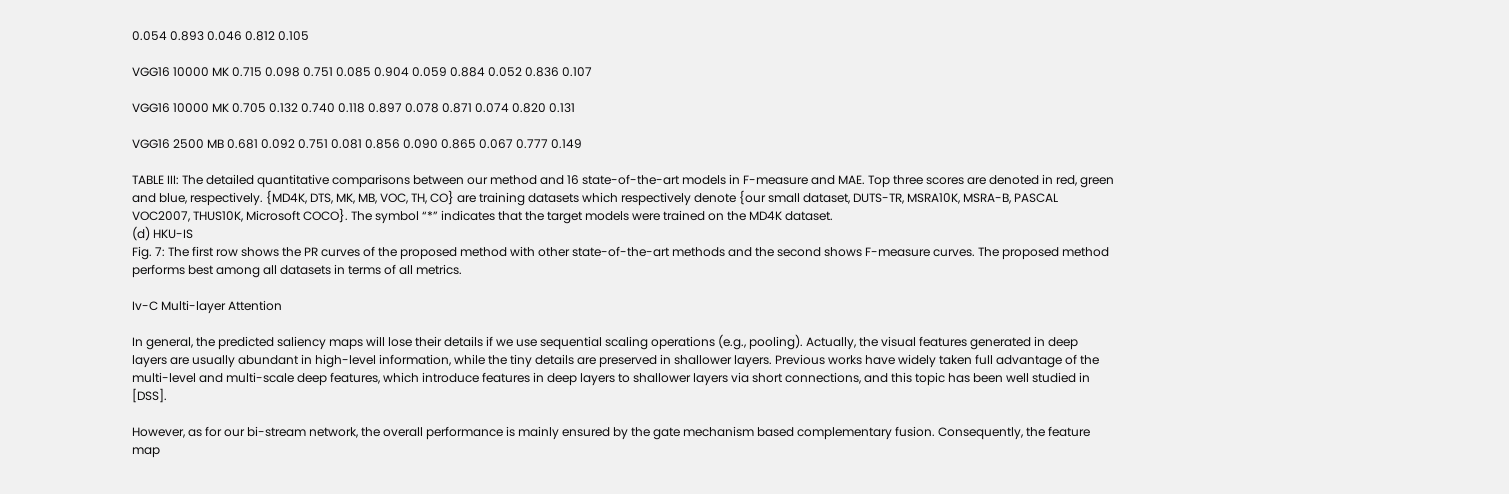0.054 0.893 0.046 0.812 0.105

VGG16 10000 MK 0.715 0.098 0.751 0.085 0.904 0.059 0.884 0.052 0.836 0.107

VGG16 10000 MK 0.705 0.132 0.740 0.118 0.897 0.078 0.871 0.074 0.820 0.131

VGG16 2500 MB 0.681 0.092 0.751 0.081 0.856 0.090 0.865 0.067 0.777 0.149

TABLE III: The detailed quantitative comparisons between our method and 16 state-of-the-art models in F-measure and MAE. Top three scores are denoted in red, green and blue, respectively. {MD4K, DTS, MK, MB, VOC, TH, CO} are training datasets which respectively denote {our small dataset, DUTS-TR, MSRA10K, MSRA-B, PASCAL VOC2007, THUS10K, Microsoft COCO}. The symbol “*” indicates that the target models were trained on the MD4K dataset.
(d) HKU-IS
Fig. 7: The first row shows the PR curves of the proposed method with other state-of-the-art methods and the second shows F-measure curves. The proposed method performs best among all datasets in terms of all metrics.

Iv-C Multi-layer Attention

In general, the predicted saliency maps will lose their details if we use sequential scaling operations (e.g., pooling). Actually, the visual features generated in deep layers are usually abundant in high-level information, while the tiny details are preserved in shallower layers. Previous works have widely taken full advantage of the multi-level and multi-scale deep features, which introduce features in deep layers to shallower layers via short connections, and this topic has been well studied in [DSS].

However, as for our bi-stream network, the overall performance is mainly ensured by the gate mechanism based complementary fusion. Consequently, the feature map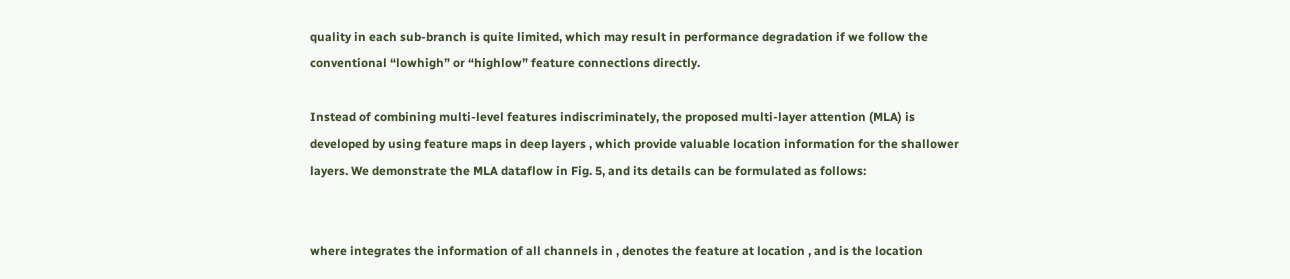quality in each sub-branch is quite limited, which may result in performance degradation if we follow the conventional “lowhigh” or “highlow” feature connections directly.

Instead of combining multi-level features indiscriminately, the proposed multi-layer attention (MLA) is developed by using feature maps in deep layers , which provide valuable location information for the shallower layers. We demonstrate the MLA dataflow in Fig. 5, and its details can be formulated as follows:


where integrates the information of all channels in , denotes the feature at location , and is the location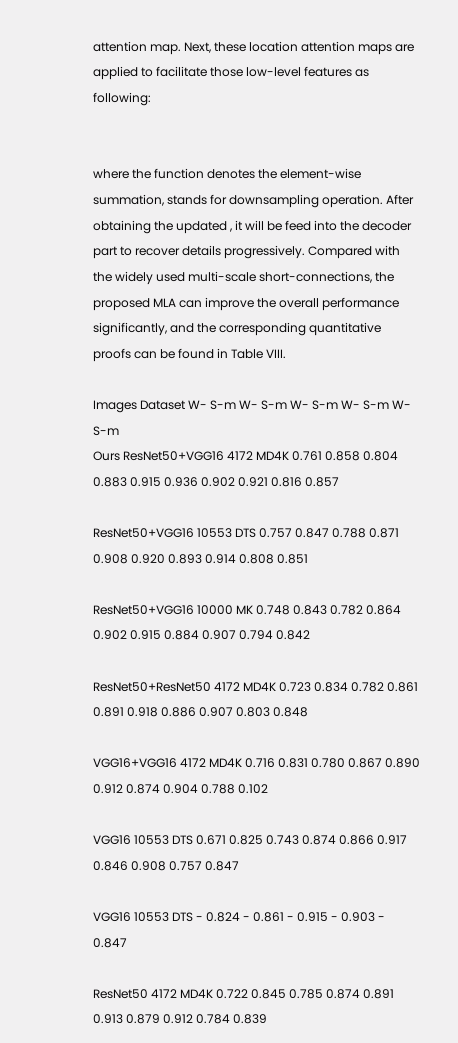attention map. Next, these location attention maps are applied to facilitate those low-level features as following:


where the function denotes the element-wise summation, stands for downsampling operation. After obtaining the updated , it will be feed into the decoder part to recover details progressively. Compared with the widely used multi-scale short-connections, the proposed MLA can improve the overall performance significantly, and the corresponding quantitative proofs can be found in Table VIII.

Images Dataset W- S-m W- S-m W- S-m W- S-m W- S-m
Ours ResNet50+VGG16 4172 MD4K 0.761 0.858 0.804 0.883 0.915 0.936 0.902 0.921 0.816 0.857

ResNet50+VGG16 10553 DTS 0.757 0.847 0.788 0.871 0.908 0.920 0.893 0.914 0.808 0.851

ResNet50+VGG16 10000 MK 0.748 0.843 0.782 0.864 0.902 0.915 0.884 0.907 0.794 0.842

ResNet50+ResNet50 4172 MD4K 0.723 0.834 0.782 0.861 0.891 0.918 0.886 0.907 0.803 0.848

VGG16+VGG16 4172 MD4K 0.716 0.831 0.780 0.867 0.890 0.912 0.874 0.904 0.788 0.102

VGG16 10553 DTS 0.671 0.825 0.743 0.874 0.866 0.917 0.846 0.908 0.757 0.847

VGG16 10553 DTS - 0.824 - 0.861 - 0.915 - 0.903 - 0.847

ResNet50 4172 MD4K 0.722 0.845 0.785 0.874 0.891 0.913 0.879 0.912 0.784 0.839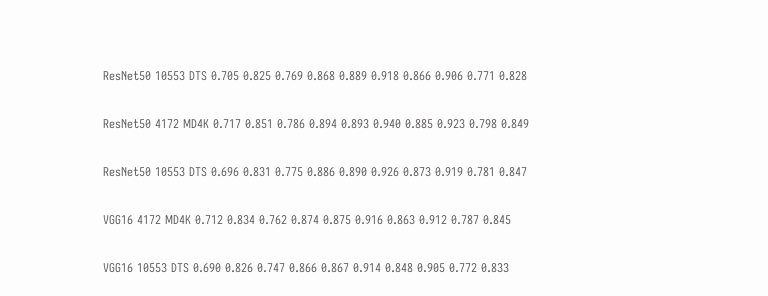ResNet50 10553 DTS 0.705 0.825 0.769 0.868 0.889 0.918 0.866 0.906 0.771 0.828

ResNet50 4172 MD4K 0.717 0.851 0.786 0.894 0.893 0.940 0.885 0.923 0.798 0.849

ResNet50 10553 DTS 0.696 0.831 0.775 0.886 0.890 0.926 0.873 0.919 0.781 0.847

VGG16 4172 MD4K 0.712 0.834 0.762 0.874 0.875 0.916 0.863 0.912 0.787 0.845

VGG16 10553 DTS 0.690 0.826 0.747 0.866 0.867 0.914 0.848 0.905 0.772 0.833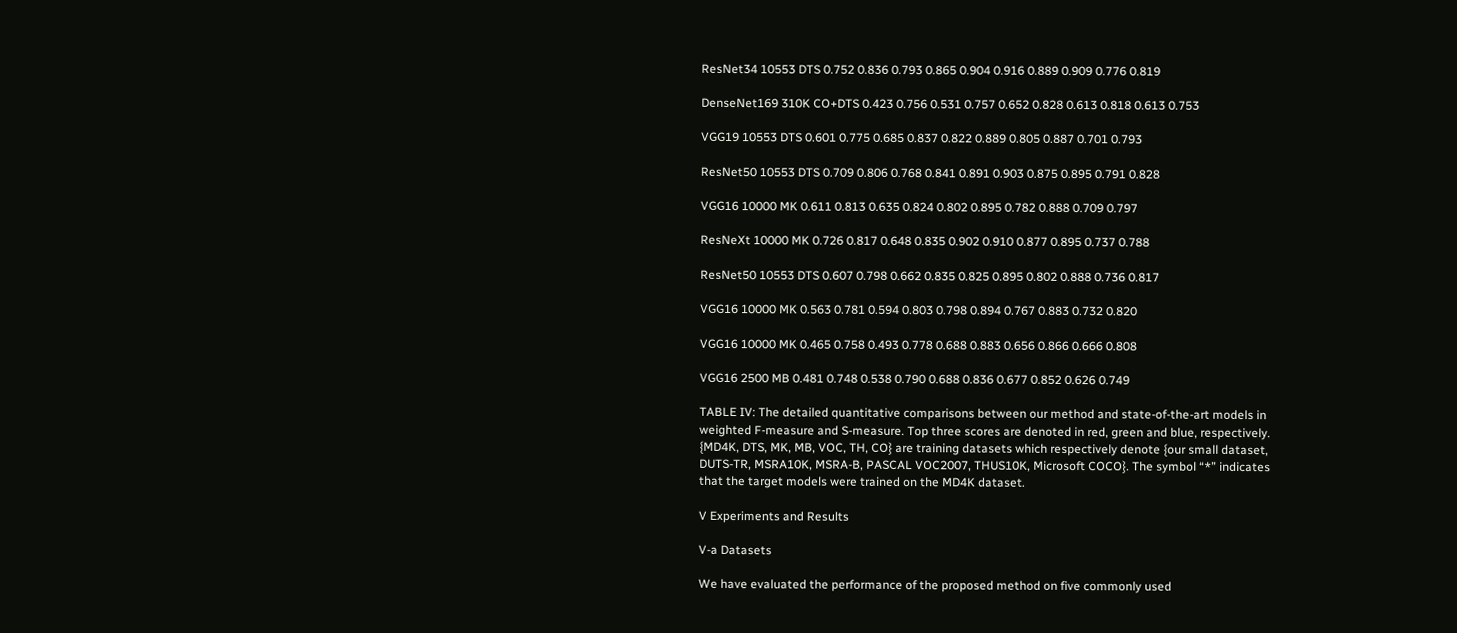ResNet34 10553 DTS 0.752 0.836 0.793 0.865 0.904 0.916 0.889 0.909 0.776 0.819

DenseNet169 310K CO+DTS 0.423 0.756 0.531 0.757 0.652 0.828 0.613 0.818 0.613 0.753

VGG19 10553 DTS 0.601 0.775 0.685 0.837 0.822 0.889 0.805 0.887 0.701 0.793

ResNet50 10553 DTS 0.709 0.806 0.768 0.841 0.891 0.903 0.875 0.895 0.791 0.828

VGG16 10000 MK 0.611 0.813 0.635 0.824 0.802 0.895 0.782 0.888 0.709 0.797

ResNeXt 10000 MK 0.726 0.817 0.648 0.835 0.902 0.910 0.877 0.895 0.737 0.788

ResNet50 10553 DTS 0.607 0.798 0.662 0.835 0.825 0.895 0.802 0.888 0.736 0.817

VGG16 10000 MK 0.563 0.781 0.594 0.803 0.798 0.894 0.767 0.883 0.732 0.820

VGG16 10000 MK 0.465 0.758 0.493 0.778 0.688 0.883 0.656 0.866 0.666 0.808

VGG16 2500 MB 0.481 0.748 0.538 0.790 0.688 0.836 0.677 0.852 0.626 0.749

TABLE IV: The detailed quantitative comparisons between our method and state-of-the-art models in weighted F-measure and S-measure. Top three scores are denoted in red, green and blue, respectively. {MD4K, DTS, MK, MB, VOC, TH, CO} are training datasets which respectively denote {our small dataset, DUTS-TR, MSRA10K, MSRA-B, PASCAL VOC2007, THUS10K, Microsoft COCO}. The symbol “*” indicates that the target models were trained on the MD4K dataset.

V Experiments and Results

V-a Datasets

We have evaluated the performance of the proposed method on five commonly used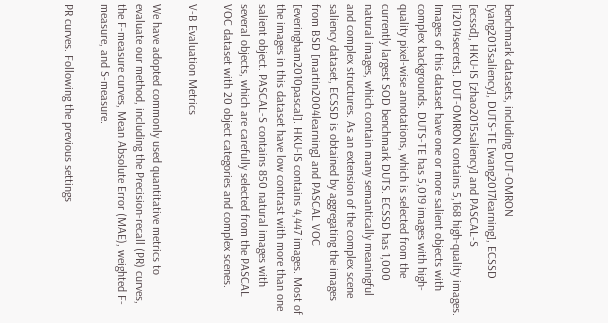benchmark datasets, including DUT-OMRON  [yang2013saliency], DUTS-TE [wang2017learning], ECSSD [ecssd], HKU-IS [zhao2015saliency] and PASCAL-S [li2014secrets]. DUT-OMRON contains 5,168 high-quality images. Images of this dataset have one or more salient objects with complex backgrounds. DUTS-TE has 5,019 images with high-quality pixel-wise annotations, which is selected from the currently largest SOD benchmark DUTS. ECSSD has 1,000 natural images, which contain many semantically meaningful and complex structures. As an extension of the complex scene saliency dataset, ECSSD is obtained by aggregating the images from BSD [martin2004learning] and PASCAL VOC [everingham2010pascal]. HKU-IS contains 4,447 images. Most of the images in this dataset have low contrast with more than one salient object. PASCAL-S contains 850 natural images with several objects, which are carefully selected from the PASCAL VOC dataset with 20 object categories and complex scenes.

V-B Evaluation Metrics

We have adopted commonly used quantitative metrics to evaluate our method, including the Precision-recall (PR) curves, the F-measure curves, Mean Absolute Error (MAE), weighted F-measure, and S-measure.

PR curves. Following the previous settings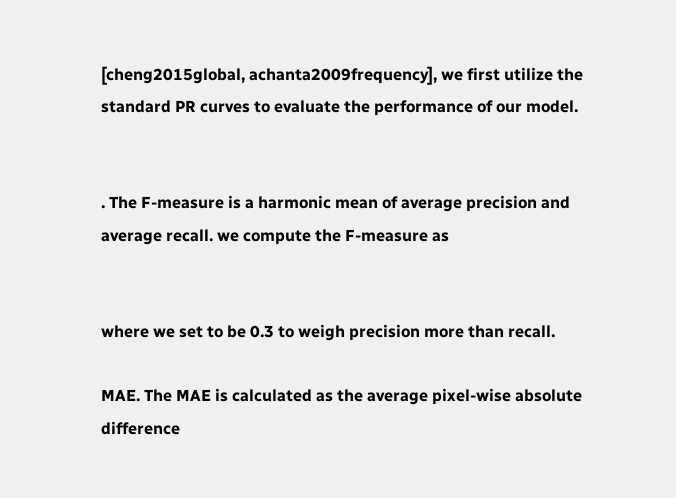[cheng2015global, achanta2009frequency], we first utilize the standard PR curves to evaluate the performance of our model.


. The F-measure is a harmonic mean of average precision and average recall. we compute the F-measure as


where we set to be 0.3 to weigh precision more than recall.

MAE. The MAE is calculated as the average pixel-wise absolute difference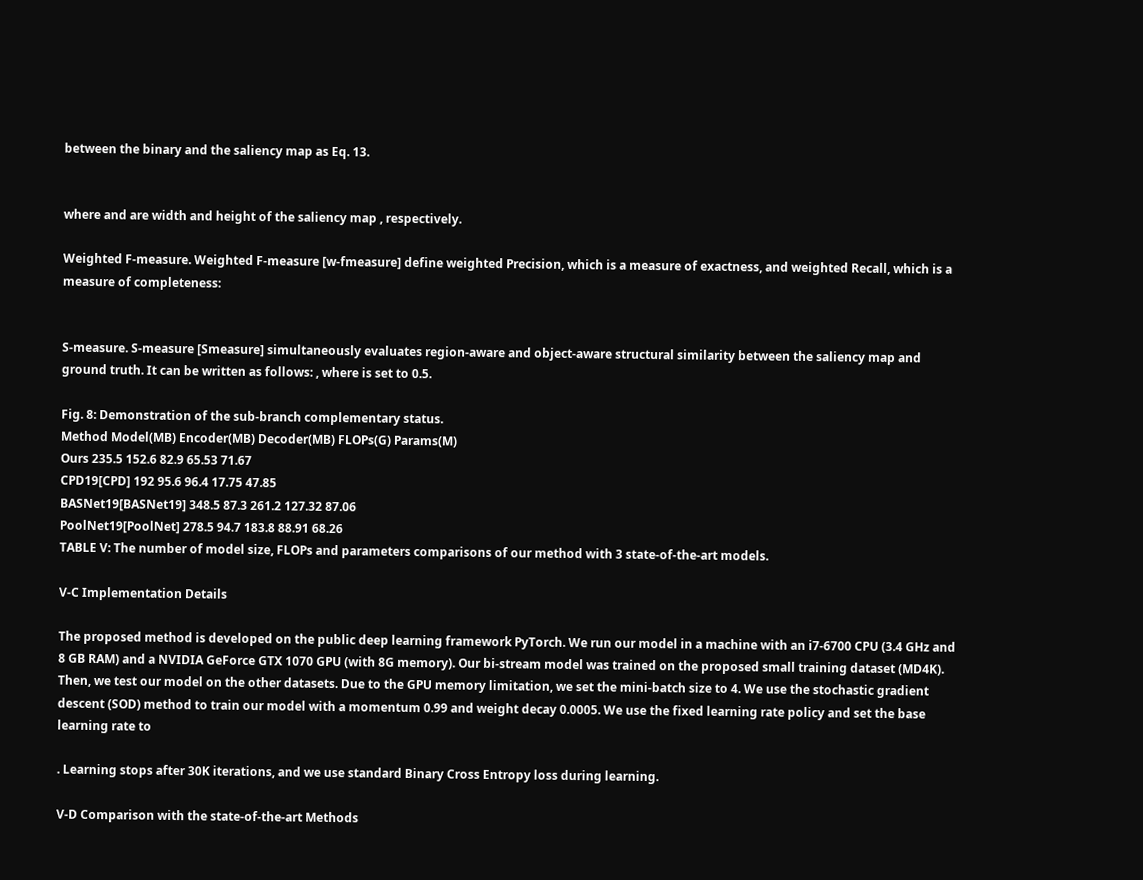between the binary and the saliency map as Eq. 13.


where and are width and height of the saliency map , respectively.

Weighted F-measure. Weighted F-measure [w-fmeasure] define weighted Precision, which is a measure of exactness, and weighted Recall, which is a measure of completeness:


S-measure. S-measure [Smeasure] simultaneously evaluates region-aware and object-aware structural similarity between the saliency map and ground truth. It can be written as follows: , where is set to 0.5.

Fig. 8: Demonstration of the sub-branch complementary status.
Method Model(MB) Encoder(MB) Decoder(MB) FLOPs(G) Params(M)
Ours 235.5 152.6 82.9 65.53 71.67
CPD19[CPD] 192 95.6 96.4 17.75 47.85
BASNet19[BASNet19] 348.5 87.3 261.2 127.32 87.06
PoolNet19[PoolNet] 278.5 94.7 183.8 88.91 68.26
TABLE V: The number of model size, FLOPs and parameters comparisons of our method with 3 state-of-the-art models.

V-C Implementation Details

The proposed method is developed on the public deep learning framework PyTorch. We run our model in a machine with an i7-6700 CPU (3.4 GHz and 8 GB RAM) and a NVIDIA GeForce GTX 1070 GPU (with 8G memory). Our bi-stream model was trained on the proposed small training dataset (MD4K). Then, we test our model on the other datasets. Due to the GPU memory limitation, we set the mini-batch size to 4. We use the stochastic gradient descent (SOD) method to train our model with a momentum 0.99 and weight decay 0.0005. We use the fixed learning rate policy and set the base learning rate to

. Learning stops after 30K iterations, and we use standard Binary Cross Entropy loss during learning.

V-D Comparison with the state-of-the-art Methods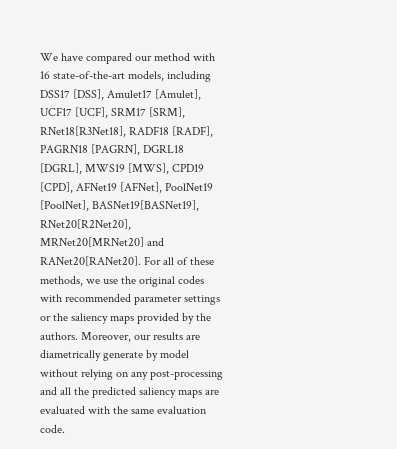We have compared our method with 16 state-of-the-art models, including DSS17 [DSS], Amulet17 [Amulet], UCF17 [UCF], SRM17 [SRM], RNet18[R3Net18], RADF18 [RADF], PAGRN18 [PAGRN], DGRL18 [DGRL], MWS19 [MWS], CPD19 [CPD], AFNet19 [AFNet], PoolNet19 [PoolNet], BASNet19[BASNet19], RNet20[R2Net20], MRNet20[MRNet20] and RANet20[RANet20]. For all of these methods, we use the original codes with recommended parameter settings or the saliency maps provided by the authors. Moreover, our results are diametrically generate by model without relying on any post-processing and all the predicted saliency maps are evaluated with the same evaluation code.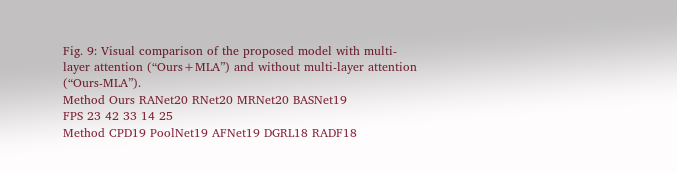Fig. 9: Visual comparison of the proposed model with multi-layer attention (“Ours+MLA”) and without multi-layer attention (“Ours-MLA”).
Method Ours RANet20 RNet20 MRNet20 BASNet19
FPS 23 42 33 14 25
Method CPD19 PoolNet19 AFNet19 DGRL18 RADF18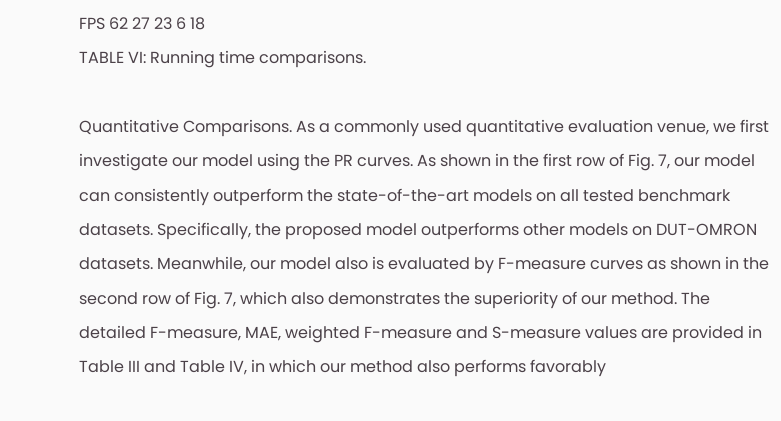FPS 62 27 23 6 18
TABLE VI: Running time comparisons.

Quantitative Comparisons. As a commonly used quantitative evaluation venue, we first investigate our model using the PR curves. As shown in the first row of Fig. 7, our model can consistently outperform the state-of-the-art models on all tested benchmark datasets. Specifically, the proposed model outperforms other models on DUT-OMRON datasets. Meanwhile, our model also is evaluated by F-measure curves as shown in the second row of Fig. 7, which also demonstrates the superiority of our method. The detailed F-measure, MAE, weighted F-measure and S-measure values are provided in Table III and Table IV, in which our method also performs favorably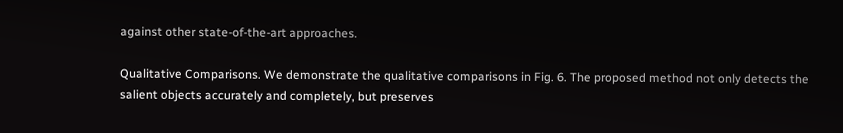against other state-of-the-art approaches.

Qualitative Comparisons. We demonstrate the qualitative comparisons in Fig. 6. The proposed method not only detects the salient objects accurately and completely, but preserves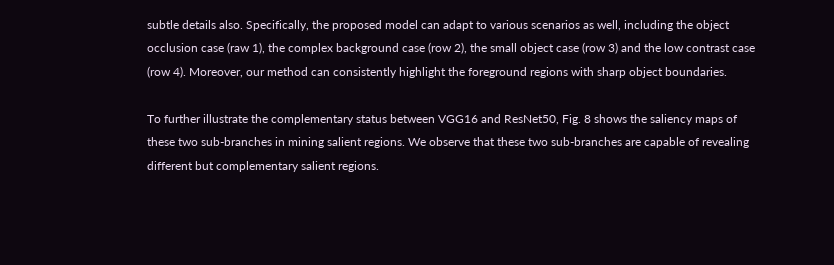subtle details also. Specifically, the proposed model can adapt to various scenarios as well, including the object occlusion case (raw 1), the complex background case (row 2), the small object case (row 3) and the low contrast case (row 4). Moreover, our method can consistently highlight the foreground regions with sharp object boundaries.

To further illustrate the complementary status between VGG16 and ResNet50, Fig. 8 shows the saliency maps of these two sub-branches in mining salient regions. We observe that these two sub-branches are capable of revealing different but complementary salient regions.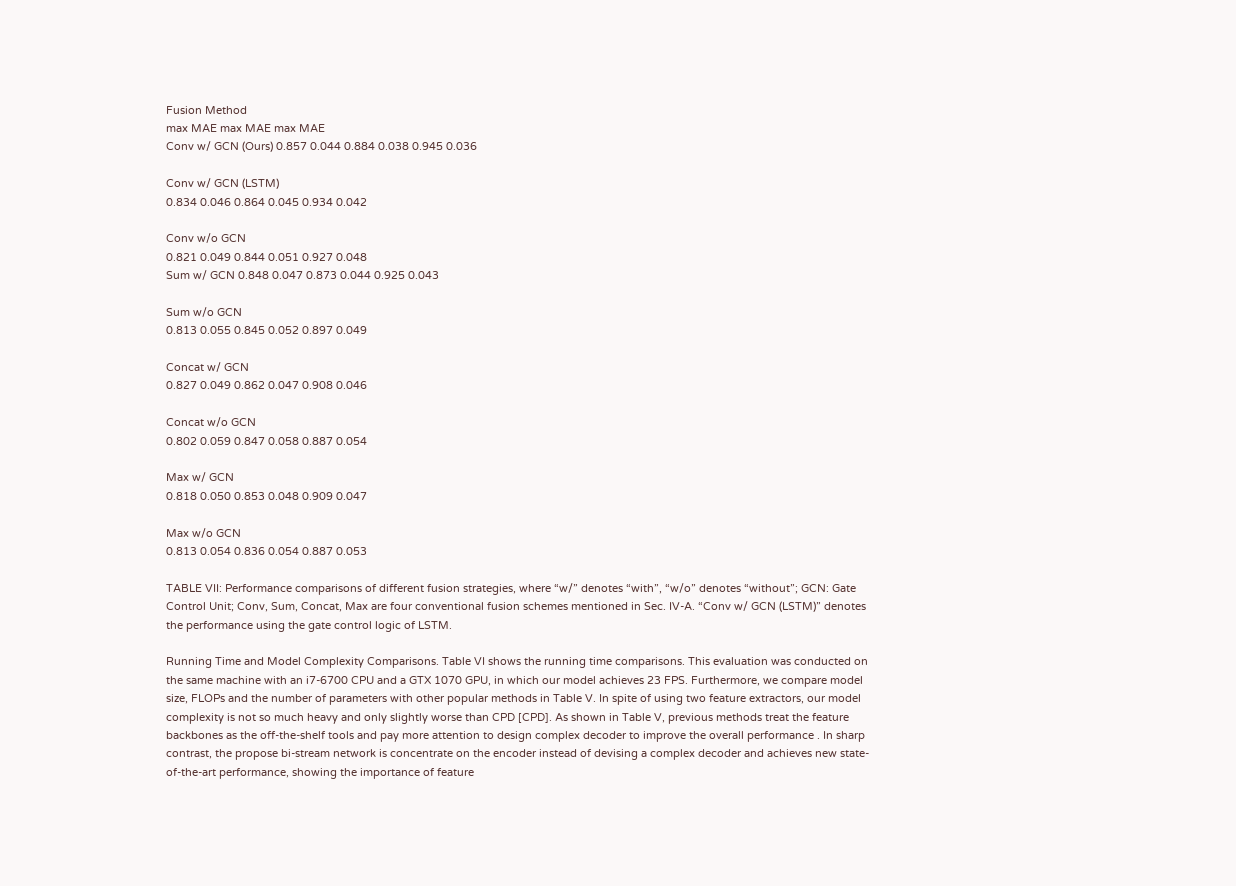Fusion Method
max MAE max MAE max MAE
Conv w/ GCN (Ours) 0.857 0.044 0.884 0.038 0.945 0.036

Conv w/ GCN (LSTM)
0.834 0.046 0.864 0.045 0.934 0.042

Conv w/o GCN
0.821 0.049 0.844 0.051 0.927 0.048
Sum w/ GCN 0.848 0.047 0.873 0.044 0.925 0.043

Sum w/o GCN
0.813 0.055 0.845 0.052 0.897 0.049

Concat w/ GCN
0.827 0.049 0.862 0.047 0.908 0.046

Concat w/o GCN
0.802 0.059 0.847 0.058 0.887 0.054

Max w/ GCN
0.818 0.050 0.853 0.048 0.909 0.047

Max w/o GCN
0.813 0.054 0.836 0.054 0.887 0.053

TABLE VII: Performance comparisons of different fusion strategies, where “w/” denotes “with”, “w/o” denotes “without”; GCN: Gate Control Unit; Conv, Sum, Concat, Max are four conventional fusion schemes mentioned in Sec. IV-A. “Conv w/ GCN (LSTM)” denotes the performance using the gate control logic of LSTM.

Running Time and Model Complexity Comparisons. Table VI shows the running time comparisons. This evaluation was conducted on the same machine with an i7-6700 CPU and a GTX 1070 GPU, in which our model achieves 23 FPS. Furthermore, we compare model size, FLOPs and the number of parameters with other popular methods in Table V. In spite of using two feature extractors, our model complexity is not so much heavy and only slightly worse than CPD [CPD]. As shown in Table V, previous methods treat the feature backbones as the off-the-shelf tools and pay more attention to design complex decoder to improve the overall performance . In sharp contrast, the propose bi-stream network is concentrate on the encoder instead of devising a complex decoder and achieves new state-of-the-art performance, showing the importance of feature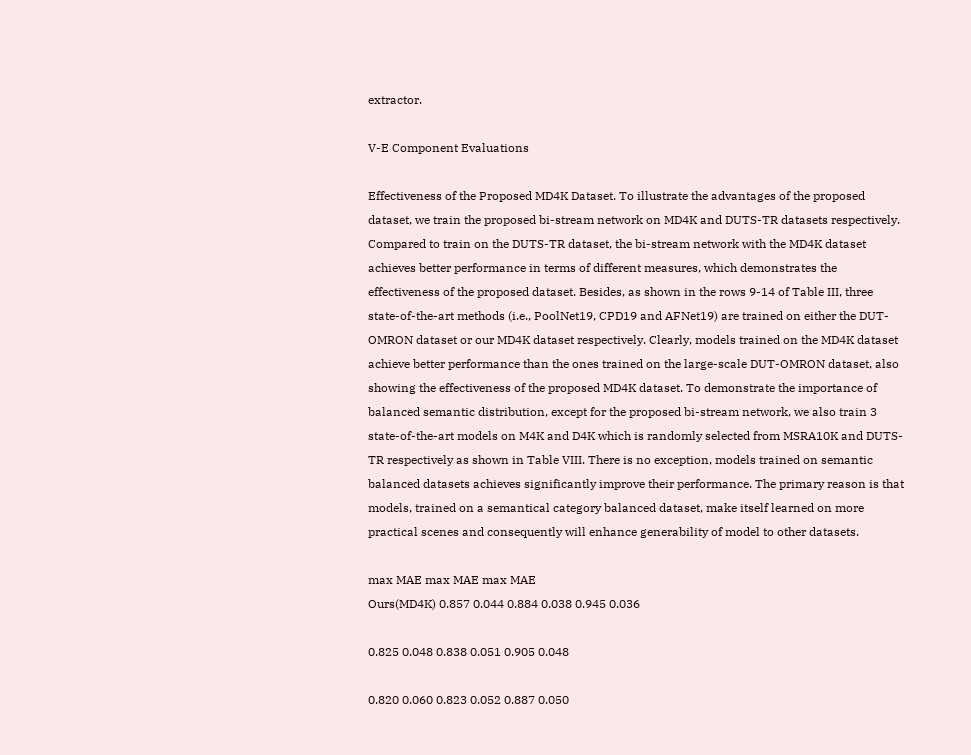extractor.

V-E Component Evaluations

Effectiveness of the Proposed MD4K Dataset. To illustrate the advantages of the proposed dataset, we train the proposed bi-stream network on MD4K and DUTS-TR datasets respectively. Compared to train on the DUTS-TR dataset, the bi-stream network with the MD4K dataset achieves better performance in terms of different measures, which demonstrates the effectiveness of the proposed dataset. Besides, as shown in the rows 9-14 of Table III, three state-of-the-art methods (i.e., PoolNet19, CPD19 and AFNet19) are trained on either the DUT-OMRON dataset or our MD4K dataset respectively. Clearly, models trained on the MD4K dataset achieve better performance than the ones trained on the large-scale DUT-OMRON dataset, also showing the effectiveness of the proposed MD4K dataset. To demonstrate the importance of balanced semantic distribution, except for the proposed bi-stream network, we also train 3 state-of-the-art models on M4K and D4K which is randomly selected from MSRA10K and DUTS-TR respectively as shown in Table VIII. There is no exception, models trained on semantic balanced datasets achieves significantly improve their performance. The primary reason is that models, trained on a semantical category balanced dataset, make itself learned on more practical scenes and consequently will enhance generability of model to other datasets.

max MAE max MAE max MAE
Ours(MD4K) 0.857 0.044 0.884 0.038 0.945 0.036

0.825 0.048 0.838 0.051 0.905 0.048

0.820 0.060 0.823 0.052 0.887 0.050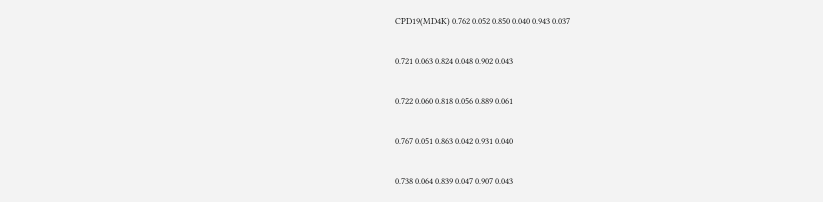CPD19(MD4K) 0.762 0.052 0.850 0.040 0.943 0.037

0.721 0.063 0.824 0.048 0.902 0.043

0.722 0.060 0.818 0.056 0.889 0.061

0.767 0.051 0.863 0.042 0.931 0.040

0.738 0.064 0.839 0.047 0.907 0.043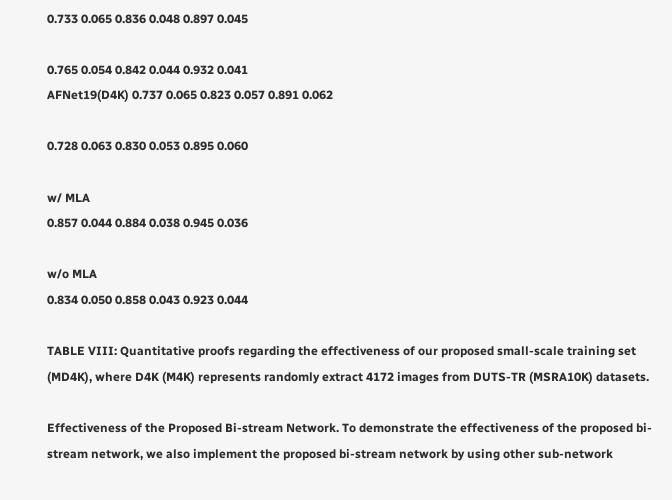0.733 0.065 0.836 0.048 0.897 0.045

0.765 0.054 0.842 0.044 0.932 0.041
AFNet19(D4K) 0.737 0.065 0.823 0.057 0.891 0.062

0.728 0.063 0.830 0.053 0.895 0.060

w/ MLA
0.857 0.044 0.884 0.038 0.945 0.036

w/o MLA
0.834 0.050 0.858 0.043 0.923 0.044

TABLE VIII: Quantitative proofs regarding the effectiveness of our proposed small-scale training set (MD4K), where D4K (M4K) represents randomly extract 4172 images from DUTS-TR (MSRA10K) datasets.

Effectiveness of the Proposed Bi-stream Network. To demonstrate the effectiveness of the proposed bi-stream network, we also implement the proposed bi-stream network by using other sub-network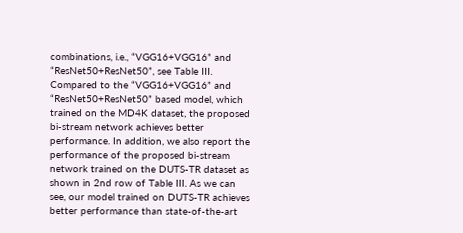combinations, i.e., “VGG16+VGG16” and “ResNet50+ResNet50”, see Table III. Compared to the “VGG16+VGG16” and “ResNet50+ResNet50” based model, which trained on the MD4K dataset, the proposed bi-stream network achieves better performance. In addition, we also report the performance of the proposed bi-stream network trained on the DUTS-TR dataset as shown in 2nd row of Table III. As we can see, our model trained on DUTS-TR achieves better performance than state-of-the-art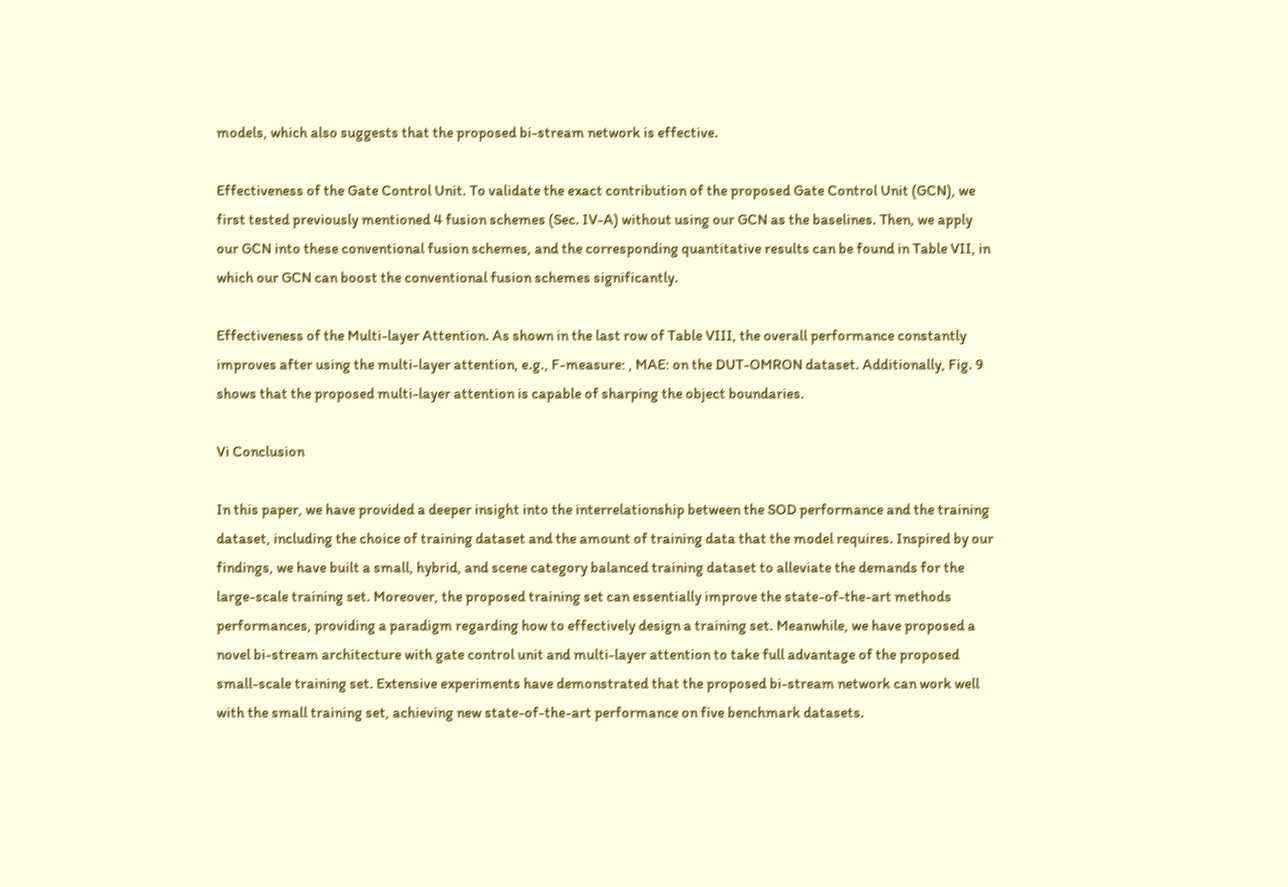models, which also suggests that the proposed bi-stream network is effective.

Effectiveness of the Gate Control Unit. To validate the exact contribution of the proposed Gate Control Unit (GCN), we first tested previously mentioned 4 fusion schemes (Sec. IV-A) without using our GCN as the baselines. Then, we apply our GCN into these conventional fusion schemes, and the corresponding quantitative results can be found in Table VII, in which our GCN can boost the conventional fusion schemes significantly.

Effectiveness of the Multi-layer Attention. As shown in the last row of Table VIII, the overall performance constantly improves after using the multi-layer attention, e.g., F-measure: , MAE: on the DUT-OMRON dataset. Additionally, Fig. 9 shows that the proposed multi-layer attention is capable of sharping the object boundaries.

Vi Conclusion

In this paper, we have provided a deeper insight into the interrelationship between the SOD performance and the training dataset, including the choice of training dataset and the amount of training data that the model requires. Inspired by our findings, we have built a small, hybrid, and scene category balanced training dataset to alleviate the demands for the large-scale training set. Moreover, the proposed training set can essentially improve the state-of-the-art methods performances, providing a paradigm regarding how to effectively design a training set. Meanwhile, we have proposed a novel bi-stream architecture with gate control unit and multi-layer attention to take full advantage of the proposed small-scale training set. Extensive experiments have demonstrated that the proposed bi-stream network can work well with the small training set, achieving new state-of-the-art performance on five benchmark datasets.